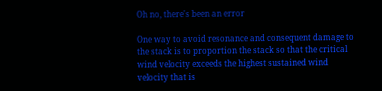Oh no, there's been an error

One way to avoid resonance and consequent damage to the stack is to proportion the stack so that the critical wind velocity exceeds the highest sustained wind velocity that is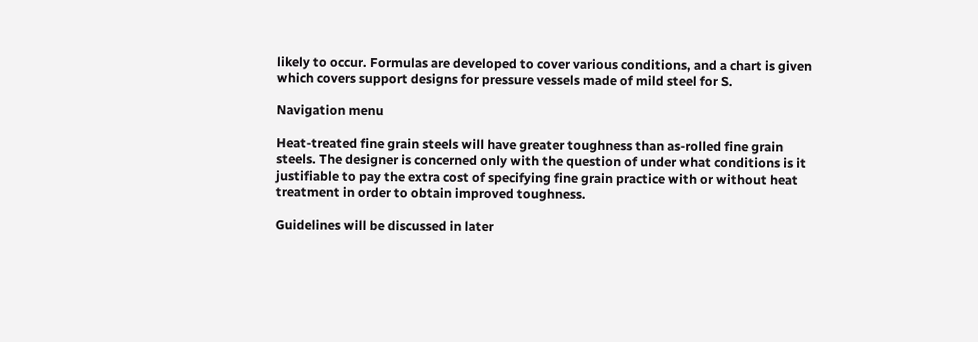likely to occur. Formulas are developed to cover various conditions, and a chart is given which covers support designs for pressure vessels made of mild steel for S.

Navigation menu

Heat-treated fine grain steels will have greater toughness than as-rolled fine grain steels. The designer is concerned only with the question of under what conditions is it justifiable to pay the extra cost of specifying fine grain practice with or without heat treatment in order to obtain improved toughness.

Guidelines will be discussed in later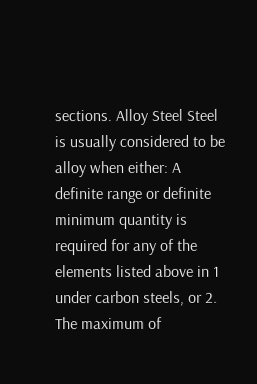sections. Alloy Steel Steel is usually considered to be alloy when either: A definite range or definite minimum quantity is required for any of the elements listed above in 1 under carbon steels, or 2. The maximum of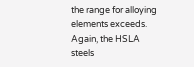the range for alloying elements exceeds. Again, the HSLA steels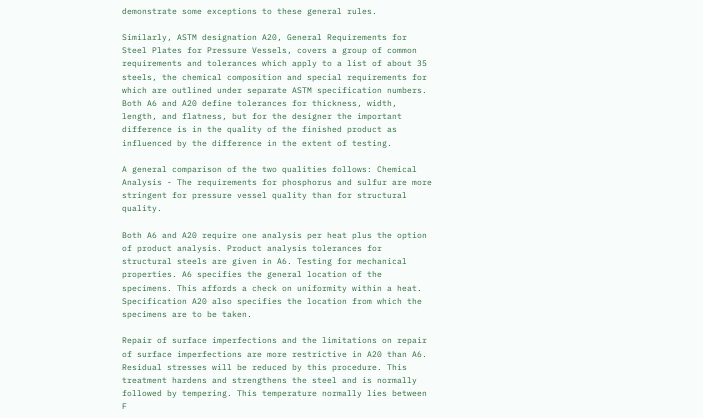demonstrate some exceptions to these general rules.

Similarly, ASTM designation A20, General Requirements for Steel Plates for Pressure Vessels, covers a group of common requirements and tolerances which apply to a list of about 35 steels, the chemical composition and special requirements for which are outlined under separate ASTM specification numbers. Both A6 and A20 define tolerances for thickness, width, length, and flatness, but for the designer the important difference is in the quality of the finished product as influenced by the difference in the extent of testing.

A general comparison of the two qualities follows: Chemical Analysis - The requirements for phosphorus and sulfur are more stringent for pressure vessel quality than for structural quality.

Both A6 and A20 require one analysis per heat plus the option of product analysis. Product analysis tolerances for structural steels are given in A6. Testing for mechanical properties. A6 specifies the general location of the specimens. This affords a check on uniformity within a heat. Specification A20 also specifies the location from which the specimens are to be taken.

Repair of surface imperfections and the limitations on repair of surface imperfections are more restrictive in A20 than A6. Residual stresses will be reduced by this procedure. This treatment hardens and strengthens the steel and is normally followed by tempering. This temperature normally lies between F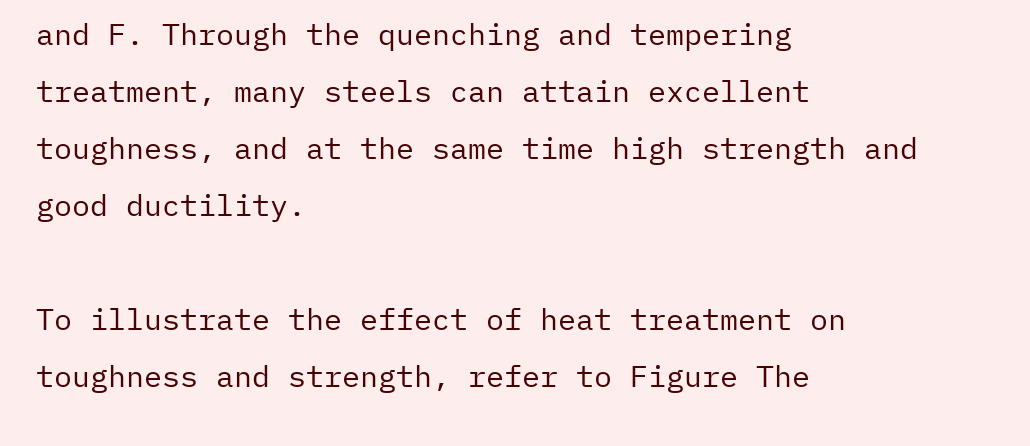and F. Through the quenching and tempering treatment, many steels can attain excellent toughness, and at the same time high strength and good ductility.

To illustrate the effect of heat treatment on toughness and strength, refer to Figure The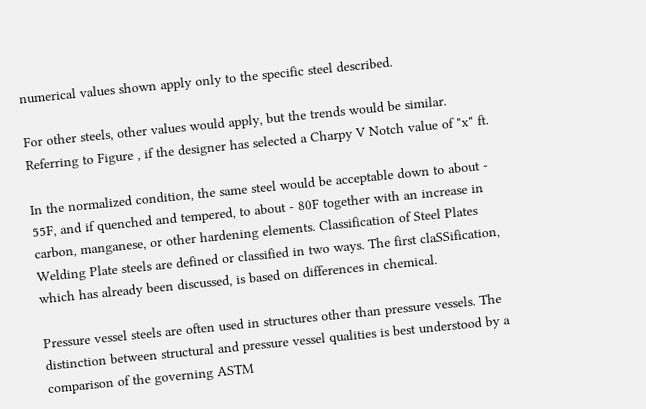numerical values shown apply only to the specific steel described.

For other steels, other values would apply, but the trends would be similar. Referring to Figure , if the designer has selected a Charpy V Notch value of "x" ft.

In the normalized condition, the same steel would be acceptable down to about - 55F, and if quenched and tempered, to about - 80F together with an increase in carbon, manganese, or other hardening elements. Classification of Steel Plates Welding Plate steels are defined or classified in two ways. The first claSSification, which has already been discussed, is based on differences in chemical.

Pressure vessel steels are often used in structures other than pressure vessels. The distinction between structural and pressure vessel qualities is best understood by a comparison of the governing ASTM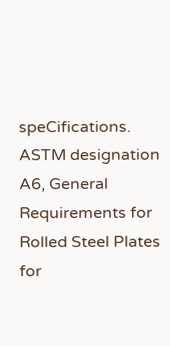speCifications. ASTM designation A6, General Requirements for Rolled Steel Plates for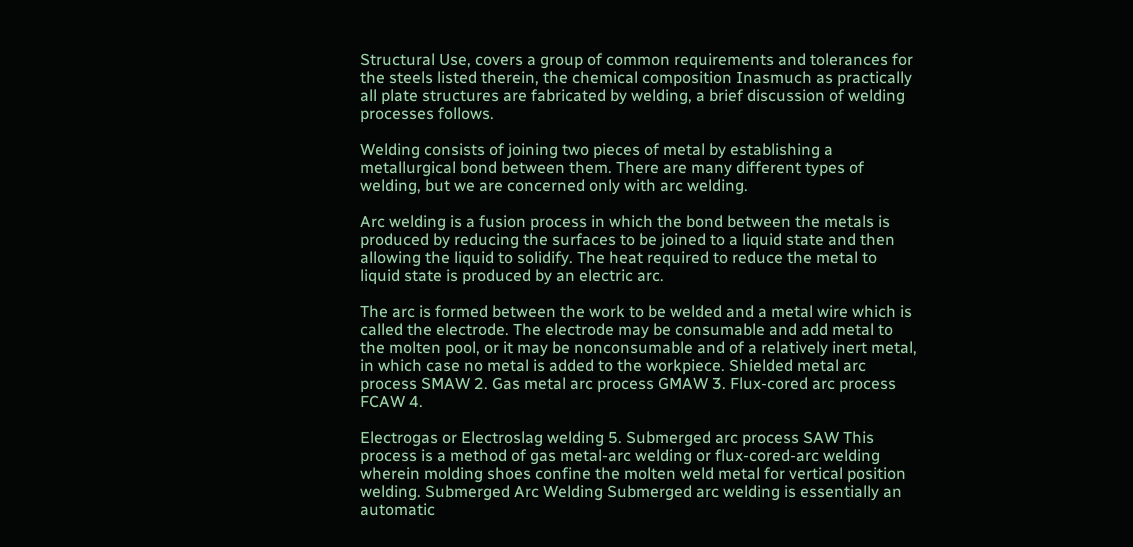Structural Use, covers a group of common requirements and tolerances for the steels listed therein, the chemical composition Inasmuch as practically all plate structures are fabricated by welding, a brief discussion of welding processes follows.

Welding consists of joining two pieces of metal by establishing a metallurgical bond between them. There are many different types of welding, but we are concerned only with arc welding.

Arc welding is a fusion process in which the bond between the metals is produced by reducing the surfaces to be joined to a liquid state and then allowing the liquid to solidify. The heat required to reduce the metal to liquid state is produced by an electric arc.

The arc is formed between the work to be welded and a metal wire which is called the electrode. The electrode may be consumable and add metal to the molten pool, or it may be nonconsumable and of a relatively inert metal, in which case no metal is added to the workpiece. Shielded metal arc process SMAW 2. Gas metal arc process GMAW 3. Flux-cored arc process FCAW 4.

Electrogas or Electroslag welding 5. Submerged arc process SAW This process is a method of gas metal-arc welding or flux-cored-arc welding wherein molding shoes confine the molten weld metal for vertical position welding. Submerged Arc Welding Submerged arc welding is essentially an automatic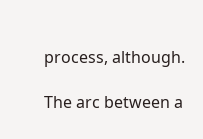process, although.

The arc between a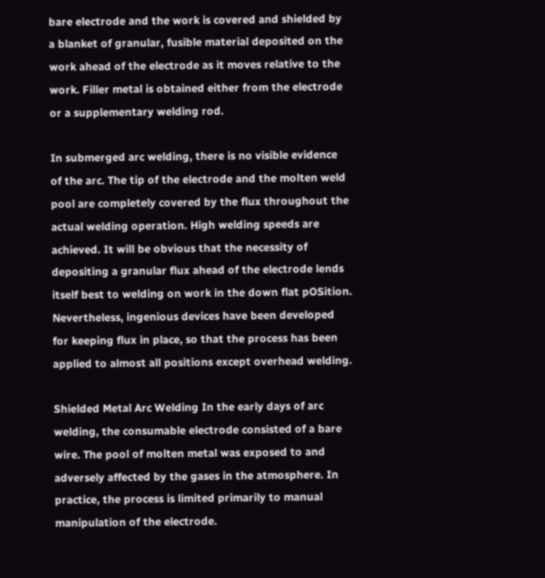bare electrode and the work is covered and shielded by a blanket of granular, fusible material deposited on the work ahead of the electrode as it moves relative to the work. Filler metal is obtained either from the electrode or a supplementary welding rod.

In submerged arc welding, there is no visible evidence of the arc. The tip of the electrode and the molten weld pool are completely covered by the flux throughout the actual welding operation. High welding speeds are achieved. It will be obvious that the necessity of depositing a granular flux ahead of the electrode lends itself best to welding on work in the down flat pOSition. Nevertheless, ingenious devices have been developed for keeping flux in place, so that the process has been applied to almost all positions except overhead welding.

Shielded Metal Arc Welding In the early days of arc welding, the consumable electrode consisted of a bare wire. The pool of molten metal was exposed to and adversely affected by the gases in the atmosphere. In practice, the process is limited primarily to manual manipulation of the electrode.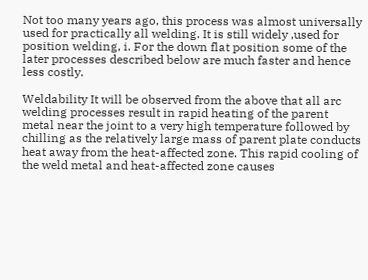Not too many years ago, this process was almost universally used for practically all welding. It is still widely ,used for position welding, i. For the down flat position some of the later processes described below are much faster and hence less costly.

Weldability It will be observed from the above that all arc welding processes result in rapid heating of the parent metal near the joint to a very high temperature followed by chilling as the relatively large mass of parent plate conducts heat away from the heat-affected zone. This rapid cooling of the weld metal and heat-affected zone causes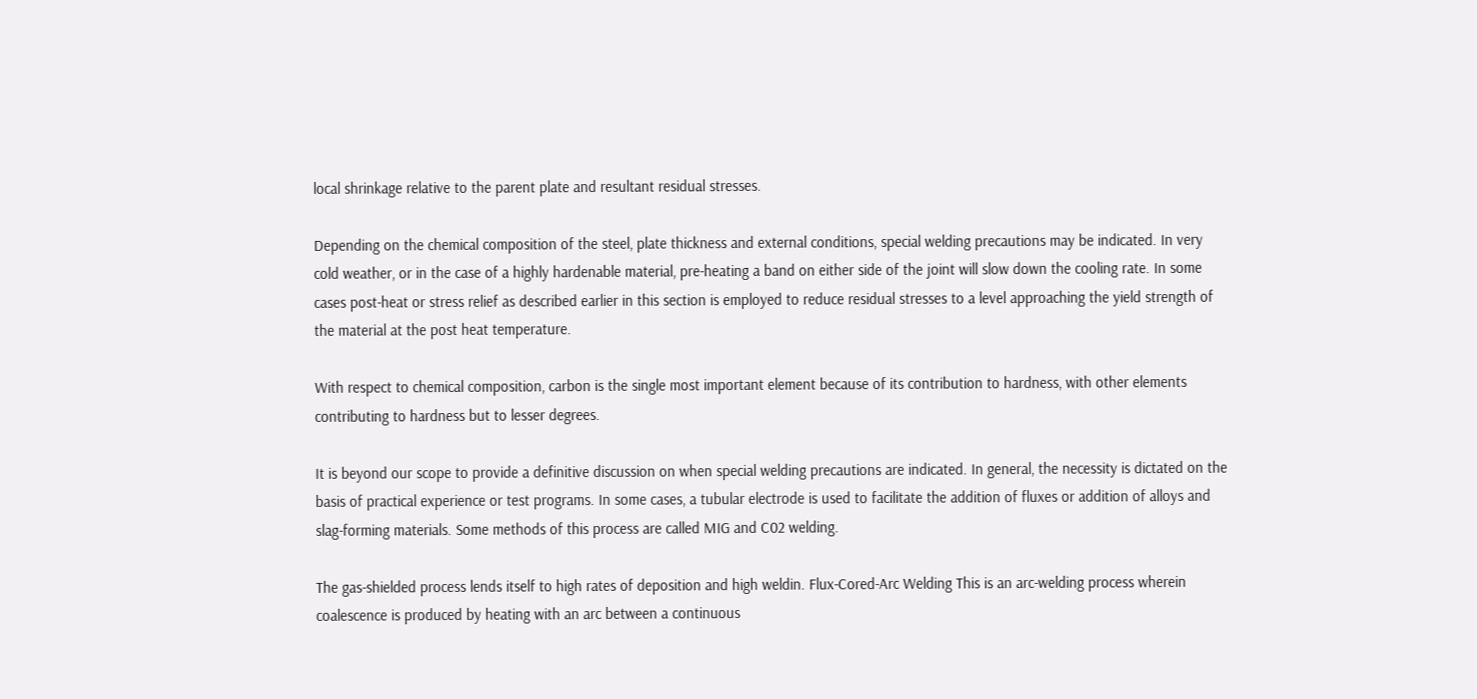local shrinkage relative to the parent plate and resultant residual stresses.

Depending on the chemical composition of the steel, plate thickness and external conditions, special welding precautions may be indicated. In very cold weather, or in the case of a highly hardenable material, pre-heating a band on either side of the joint will slow down the cooling rate. In some cases post-heat or stress relief as described earlier in this section is employed to reduce residual stresses to a level approaching the yield strength of the material at the post heat temperature.

With respect to chemical composition, carbon is the single most important element because of its contribution to hardness, with other elements contributing to hardness but to lesser degrees.

It is beyond our scope to provide a definitive discussion on when special welding precautions are indicated. In general, the necessity is dictated on the basis of practical experience or test programs. In some cases, a tubular electrode is used to facilitate the addition of fluxes or addition of alloys and slag-forming materials. Some methods of this process are called MIG and C02 welding.

The gas-shielded process lends itself to high rates of deposition and high weldin. Flux-Cored-Arc Welding This is an arc-welding process wherein coalescence is produced by heating with an arc between a continuous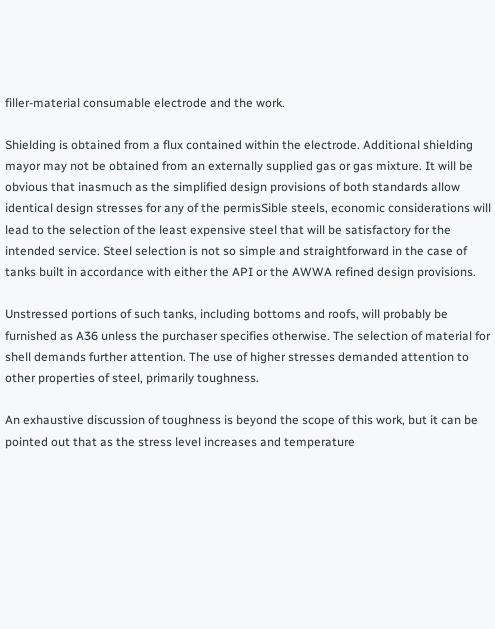filler-material consumable electrode and the work.

Shielding is obtained from a flux contained within the electrode. Additional shielding mayor may not be obtained from an externally supplied gas or gas mixture. It will be obvious that inasmuch as the simplified design provisions of both standards allow identical design stresses for any of the permisSible steels, economic considerations will lead to the selection of the least expensive steel that will be satisfactory for the intended service. Steel selection is not so simple and straightforward in the case of tanks built in accordance with either the API or the AWWA refined design provisions.

Unstressed portions of such tanks, including bottoms and roofs, will probably be furnished as A36 unless the purchaser specifies otherwise. The selection of material for shell demands further attention. The use of higher stresses demanded attention to other properties of steel, primarily toughness.

An exhaustive discussion of toughness is beyond the scope of this work, but it can be pointed out that as the stress level increases and temperature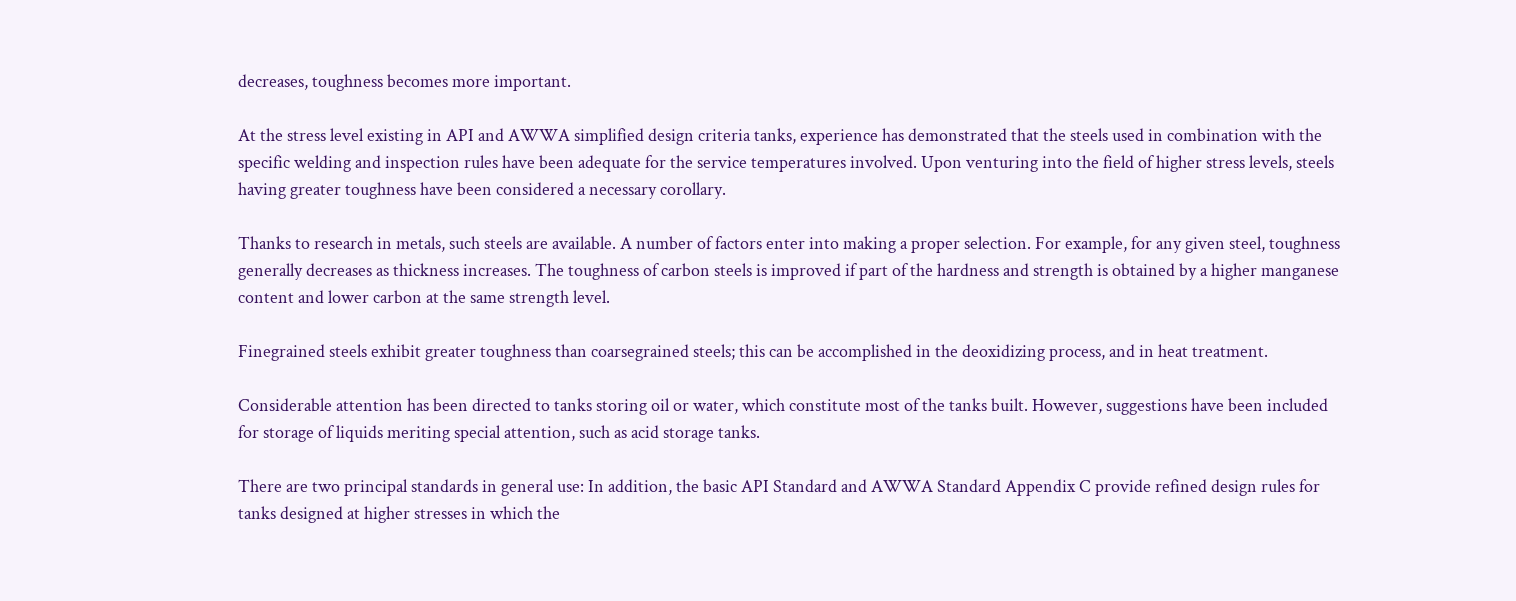decreases, toughness becomes more important.

At the stress level existing in API and AWWA simplified design criteria tanks, experience has demonstrated that the steels used in combination with the specific welding and inspection rules have been adequate for the service temperatures involved. Upon venturing into the field of higher stress levels, steels having greater toughness have been considered a necessary corollary.

Thanks to research in metals, such steels are available. A number of factors enter into making a proper selection. For example, for any given steel, toughness generally decreases as thickness increases. The toughness of carbon steels is improved if part of the hardness and strength is obtained by a higher manganese content and lower carbon at the same strength level.

Finegrained steels exhibit greater toughness than coarsegrained steels; this can be accomplished in the deoxidizing process, and in heat treatment.

Considerable attention has been directed to tanks storing oil or water, which constitute most of the tanks built. However, suggestions have been included for storage of liquids meriting special attention, such as acid storage tanks.

There are two principal standards in general use: In addition, the basic API Standard and AWWA Standard Appendix C provide refined design rules for tanks designed at higher stresses in which the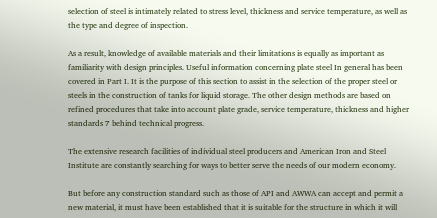selection of steel is intimately related to stress level, thickness and service temperature, as well as the type and degree of inspection.

As a result, knowledge of available materials and their limitations is equally as important as familiarity with design principles. Useful information concerning plate steel In general has been covered in Part I. It is the purpose of this section to assist in the selection of the proper steel or steels in the construction of tanks for liquid storage. The other design methods are based on refined procedures that take into account plate grade, service temperature, thickness and higher standards 7 behind technical progress.

The extensive research facilities of individual steel producers and American Iron and Steel Institute are constantly searching for ways to better serve the needs of our modern economy.

But before any construction standard such as those of API and AWWA can accept and permit a new material, it must have been established that it is suitable for the structure in which it will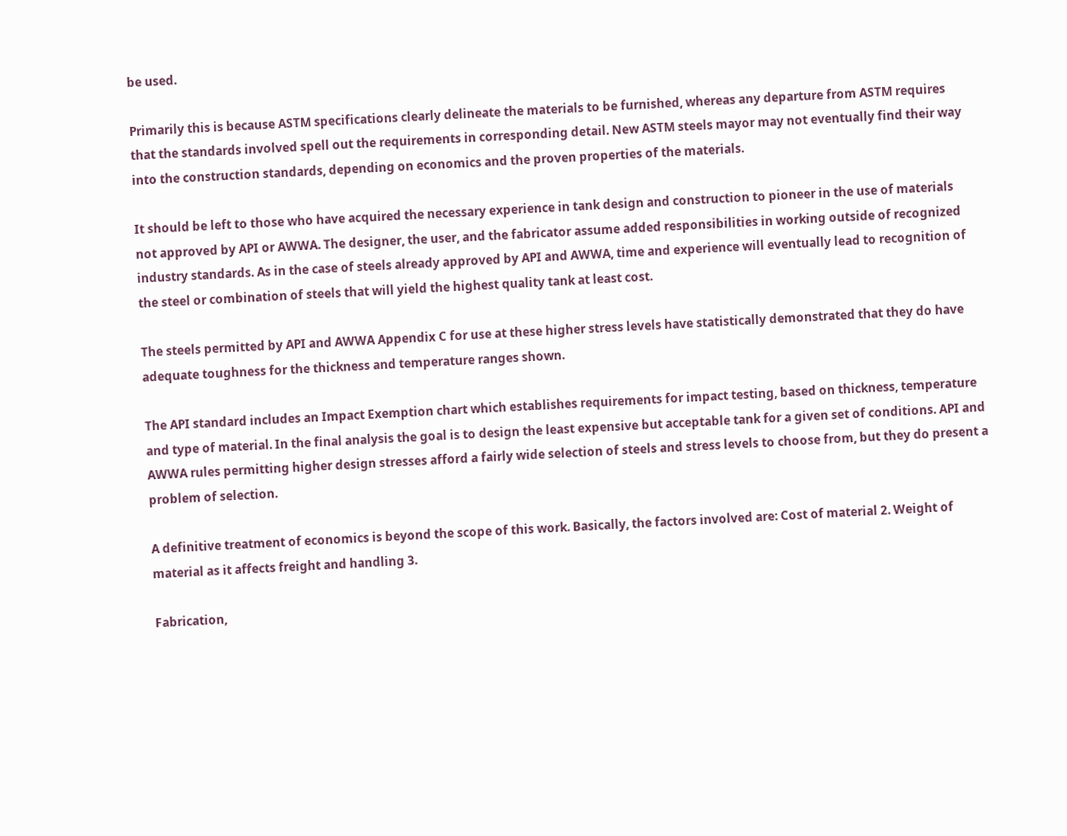be used.

Primarily this is because ASTM specifications clearly delineate the materials to be furnished, whereas any departure from ASTM requires that the standards involved spell out the requirements in corresponding detail. New ASTM steels mayor may not eventually find their way into the construction standards, depending on economics and the proven properties of the materials.

It should be left to those who have acquired the necessary experience in tank design and construction to pioneer in the use of materials not approved by API or AWWA. The designer, the user, and the fabricator assume added responsibilities in working outside of recognized industry standards. As in the case of steels already approved by API and AWWA, time and experience will eventually lead to recognition of the steel or combination of steels that will yield the highest quality tank at least cost.

The steels permitted by API and AWWA Appendix C for use at these higher stress levels have statistically demonstrated that they do have adequate toughness for the thickness and temperature ranges shown.

The API standard includes an Impact Exemption chart which establishes requirements for impact testing, based on thickness, temperature and type of material. In the final analysis the goal is to design the least expensive but acceptable tank for a given set of conditions. API and AWWA rules permitting higher design stresses afford a fairly wide selection of steels and stress levels to choose from, but they do present a problem of selection.

A definitive treatment of economics is beyond the scope of this work. Basically, the factors involved are: Cost of material 2. Weight of material as it affects freight and handling 3.

Fabrication,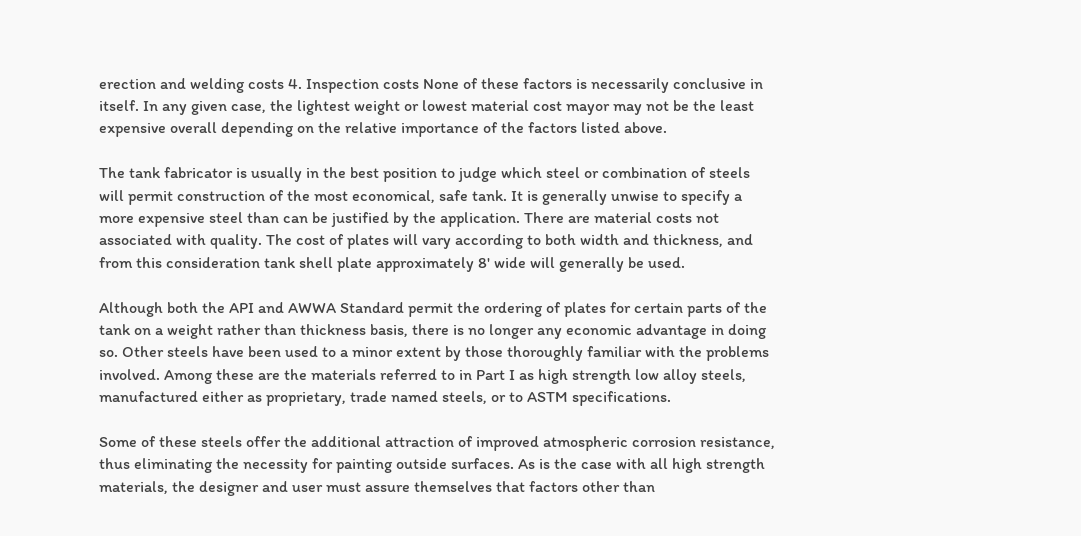erection and welding costs 4. Inspection costs None of these factors is necessarily conclusive in itself. In any given case, the lightest weight or lowest material cost mayor may not be the least expensive overall depending on the relative importance of the factors listed above.

The tank fabricator is usually in the best position to judge which steel or combination of steels will permit construction of the most economical, safe tank. It is generally unwise to specify a more expensive steel than can be justified by the application. There are material costs not associated with quality. The cost of plates will vary according to both width and thickness, and from this consideration tank shell plate approximately 8' wide will generally be used.

Although both the API and AWWA Standard permit the ordering of plates for certain parts of the tank on a weight rather than thickness basis, there is no longer any economic advantage in doing so. Other steels have been used to a minor extent by those thoroughly familiar with the problems involved. Among these are the materials referred to in Part I as high strength low alloy steels, manufactured either as proprietary, trade named steels, or to ASTM specifications.

Some of these steels offer the additional attraction of improved atmospheric corrosion resistance, thus eliminating the necessity for painting outside surfaces. As is the case with all high strength materials, the designer and user must assure themselves that factors other than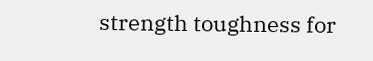strength toughness for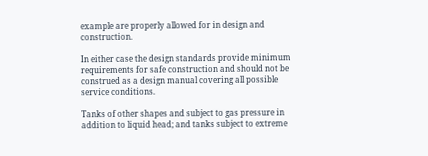example are properly allowed for in design and construction.

In either case the design standards provide minimum requirements for safe construction and should not be construed as a design manual covering all possible service conditions.

Tanks of other shapes and subject to gas pressure in addition to liquid head; and tanks subject to extreme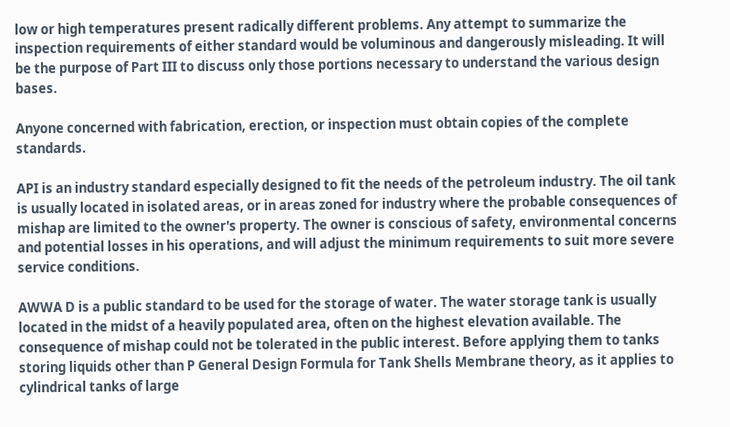low or high temperatures present radically different problems. Any attempt to summarize the inspection requirements of either standard would be voluminous and dangerously misleading. It will be the purpose of Part III to discuss only those portions necessary to understand the various design bases.

Anyone concerned with fabrication, erection, or inspection must obtain copies of the complete standards.

API is an industry standard especially designed to fit the needs of the petroleum industry. The oil tank is usually located in isolated areas, or in areas zoned for industry where the probable consequences of mishap are limited to the owner's property. The owner is conscious of safety, environmental concerns and potential losses in his operations, and will adjust the minimum requirements to suit more severe service conditions.

AWWA D is a public standard to be used for the storage of water. The water storage tank is usually located in the midst of a heavily populated area, often on the highest elevation available. The consequence of mishap could not be tolerated in the public interest. Before applying them to tanks storing liquids other than P General Design Formula for Tank Shells Membrane theory, as it applies to cylindrical tanks of large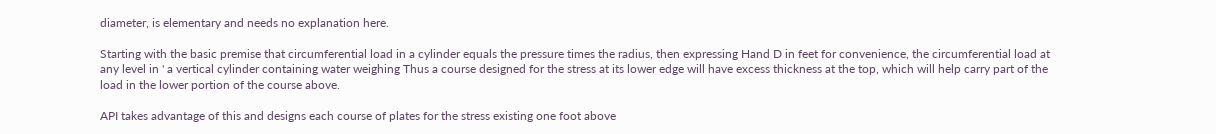diameter, is elementary and needs no explanation here.

Starting with the basic premise that circumferential load in a cylinder equals the pressure times the radius, then expressing Hand D in feet for convenience, the circumferential load at any level in ' a vertical cylinder containing water weighing Thus a course designed for the stress at its lower edge will have excess thickness at the top, which will help carry part of the load in the lower portion of the course above.

API takes advantage of this and designs each course of plates for the stress existing one foot above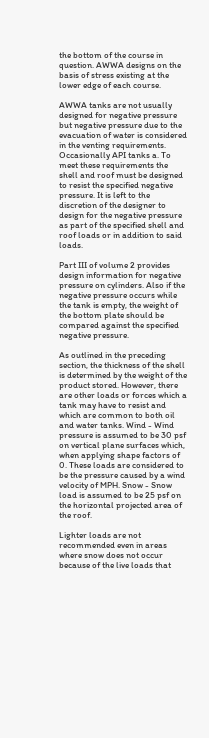the bottom of the course in question. AWWA designs on the basis of stress existing at the lower edge of each course.

AWWA tanks are not usually designed for negative pressure but negative pressure due to the evacuation of water is considered in the venting requirements. Occasionally API tanks a. To meet these requirements the shell and roof must be designed to resist the specified negative pressure. It is left to the discretion of the designer to design for the negative pressure as part of the specified shell and roof loads or in addition to said loads.

Part III of volume 2 provides design information for negative pressure on cylinders. Also if the negative pressure occurs while the tank is empty, the weight of the bottom plate should be compared against the specified negative pressure.

As outlined in the preceding section, the thickness of the shell is determined by the weight of the product stored. However, there are other loads or forces which a tank may have to resist and which are common to both oil and water tanks. Wind - Wind pressure is assumed to be 30 psf on vertical plane surfaces which, when applying shape factors of 0. These loads are considered to be the pressure caused by a wind velocity of MPH. Snow - Snow load is assumed to be 25 psf on the horizontal projected area of the roof.

Lighter loads are not recommended even in areas where snow does not occur because of the live loads that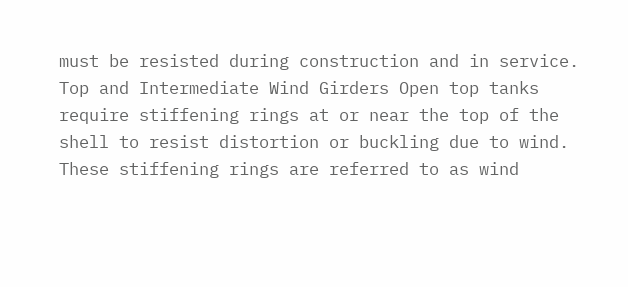must be resisted during construction and in service. Top and Intermediate Wind Girders Open top tanks require stiffening rings at or near the top of the shell to resist distortion or buckling due to wind. These stiffening rings are referred to as wind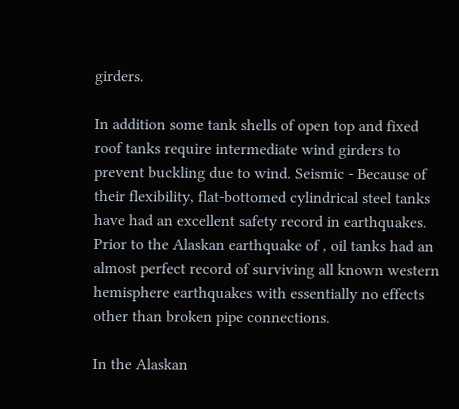girders.

In addition some tank shells of open top and fixed roof tanks require intermediate wind girders to prevent buckling due to wind. Seismic - Because of their flexibility, flat-bottomed cylindrical steel tanks have had an excellent safety record in earthquakes. Prior to the Alaskan earthquake of , oil tanks had an almost perfect record of surviving all known western hemisphere earthquakes with essentially no effects other than broken pipe connections.

In the Alaskan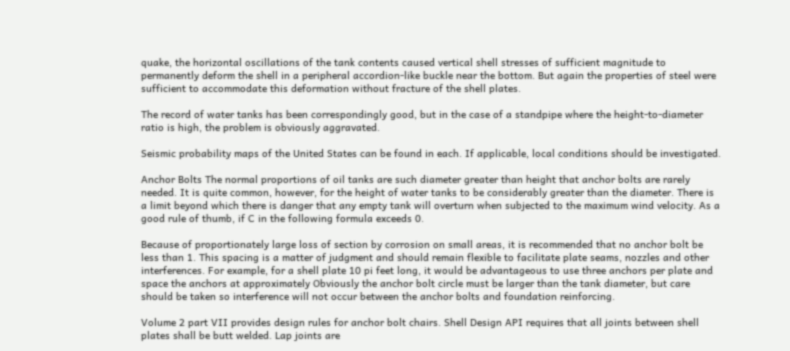quake, the horizontal oscillations of the tank contents caused vertical shell stresses of sufficient magnitude to permanently deform the shell in a peripheral accordion-like buckle near the bottom. But again the properties of steel were sufficient to accommodate this deformation without fracture of the shell plates.

The record of water tanks has been correspondingly good, but in the case of a standpipe where the height-to-diameter ratio is high, the problem is obviously aggravated.

Seismic probability maps of the United States can be found in each. If applicable, local conditions should be investigated.

Anchor Bolts The normal proportions of oil tanks are such diameter greater than height that anchor bolts are rarely needed. It is quite common, however, for the height of water tanks to be considerably greater than the diameter. There is a limit beyond which there is danger that any empty tank will overturn when subjected to the maximum wind velocity. As a good rule of thumb, if C in the following formula exceeds 0.

Because of proportionately large loss of section by corrosion on small areas, it is recommended that no anchor bolt be less than 1. This spacing is a matter of judgment and should remain flexible to facilitate plate seams, nozzles and other interferences. For example, for a shell plate 10 pi feet long, it would be advantageous to use three anchors per plate and space the anchors at approximately Obviously the anchor bolt circle must be larger than the tank diameter, but care should be taken so interference will not occur between the anchor bolts and foundation reinforcing.

Volume 2 part VII provides design rules for anchor bolt chairs. Shell Design API requires that all joints between shell plates shall be butt welded. Lap joints are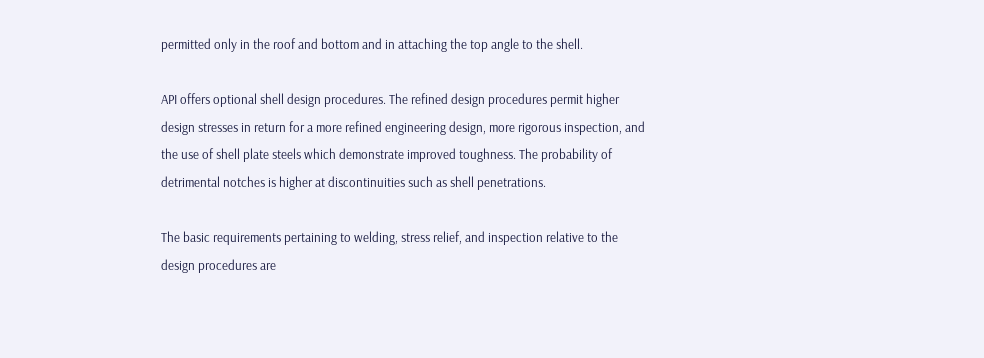permitted only in the roof and bottom and in attaching the top angle to the shell.

API offers optional shell design procedures. The refined design procedures permit higher design stresses in return for a more refined engineering design, more rigorous inspection, and the use of shell plate steels which demonstrate improved toughness. The probability of detrimental notches is higher at discontinuities such as shell penetrations.

The basic requirements pertaining to welding, stress relief, and inspection relative to the design procedures are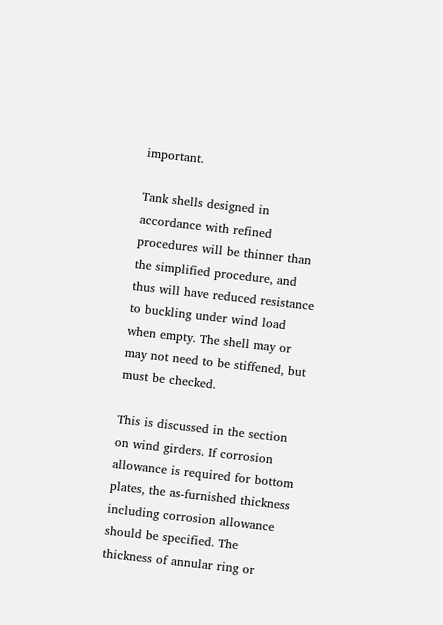important.

Tank shells designed in accordance with refined procedures will be thinner than the simplified procedure, and thus will have reduced resistance to buckling under wind load when empty. The shell may or may not need to be stiffened, but must be checked.

This is discussed in the section on wind girders. If corrosion allowance is required for bottom plates, the as-furnished thickness including corrosion allowance should be specified. The thickness of annular ring or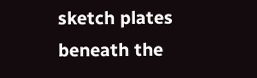sketch plates beneath the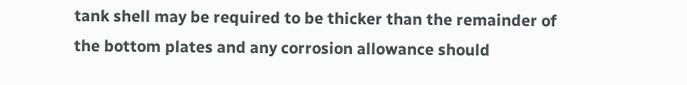tank shell may be required to be thicker than the remainder of the bottom plates and any corrosion allowance should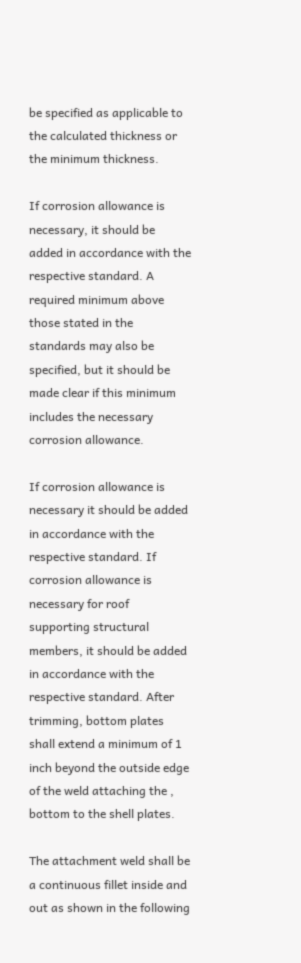be specified as applicable to the calculated thickness or the minimum thickness.

If corrosion allowance is necessary, it should be added in accordance with the respective standard. A required minimum above those stated in the standards may also be specified, but it should be made clear if this minimum includes the necessary corrosion allowance.

If corrosion allowance is necessary it should be added in accordance with the respective standard. If corrosion allowance is necessary for roof supporting structural members, it should be added in accordance with the respective standard. After trimming, bottom plates shall extend a minimum of 1 inch beyond the outside edge of the weld attaching the , bottom to the shell plates.

The attachment weld shall be a continuous fillet inside and out as shown in the following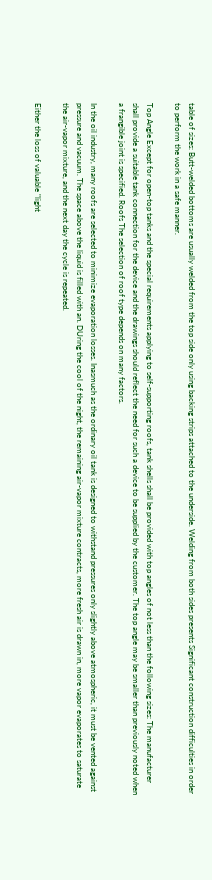table of sizes: Butt-welded bottoms are usually welded from the top side only using backing strips attached to the underside. Welding from both sides presents Significant construction difficulties in order to perform the work in a safe manner.

Top Angle Except for open-top tanks and the special requirements applying to self-supporting roofs, tank shells shall be provided with top angles of not less than the following sizes: The manufacturer shall provide a suitable tank connection for the device and the drawings should reflect the need for such a device to be supplied by the customer. The top angle may be smaller than previously noted when a frangible joint is specified. Roofs The selection of roof type depends on many factors.

In the oil industry, many roofs are selected to minimize evaporation losses. Inasmuch as the ordinary oil tank is designed to withstand pressures only slightly above atmospheric, it must be vented against pressure and vacuum. The space above the liquid is filled with an. DUring the cool of the night, the remaining air-vapor mixture contracts, more fresh air is drawn in, more vapor evaporates to saturate the air-vapor mixture, and the next day the cycle is repeated.

Either the loss of valuable "light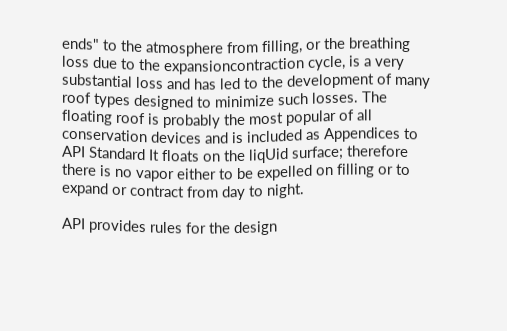ends" to the atmosphere from filling, or the breathing loss due to the expansioncontraction cycle, is a very substantial loss and has led to the development of many roof types designed to minimize such losses. The floating roof is probably the most popular of all conservation devices and is included as Appendices to API Standard It floats on the liqUid surface; therefore there is no vapor either to be expelled on filling or to expand or contract from day to night.

API provides rules for the design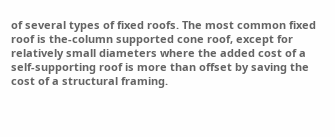of several types of fixed roofs. The most common fixed roof is the-column supported cone roof, except for relatively small diameters where the added cost of a self-supporting roof is more than offset by saving the cost of a structural framing.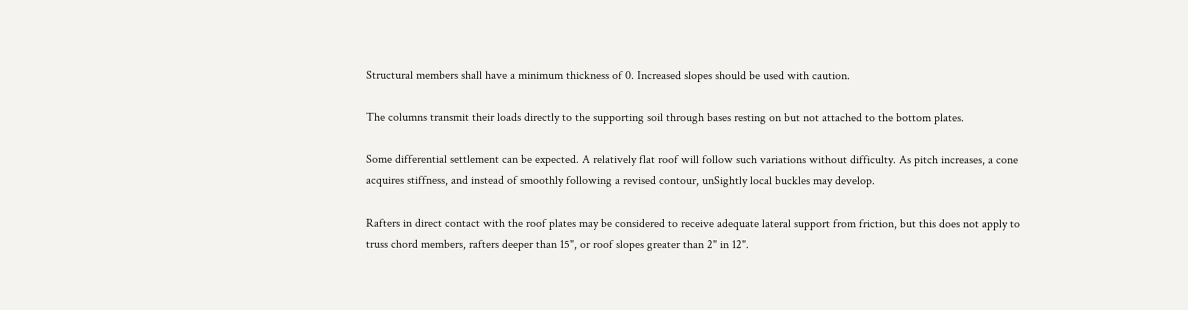Structural members shall have a minimum thickness of 0. Increased slopes should be used with caution.

The columns transmit their loads directly to the supporting soil through bases resting on but not attached to the bottom plates.

Some differential settlement can be expected. A relatively flat roof will follow such variations without difficulty. As pitch increases, a cone acquires stiffness, and instead of smoothly following a revised contour, unSightly local buckles may develop.

Rafters in direct contact with the roof plates may be considered to receive adequate lateral support from friction, but this does not apply to truss chord members, rafters deeper than 15", or roof slopes greater than 2" in 12".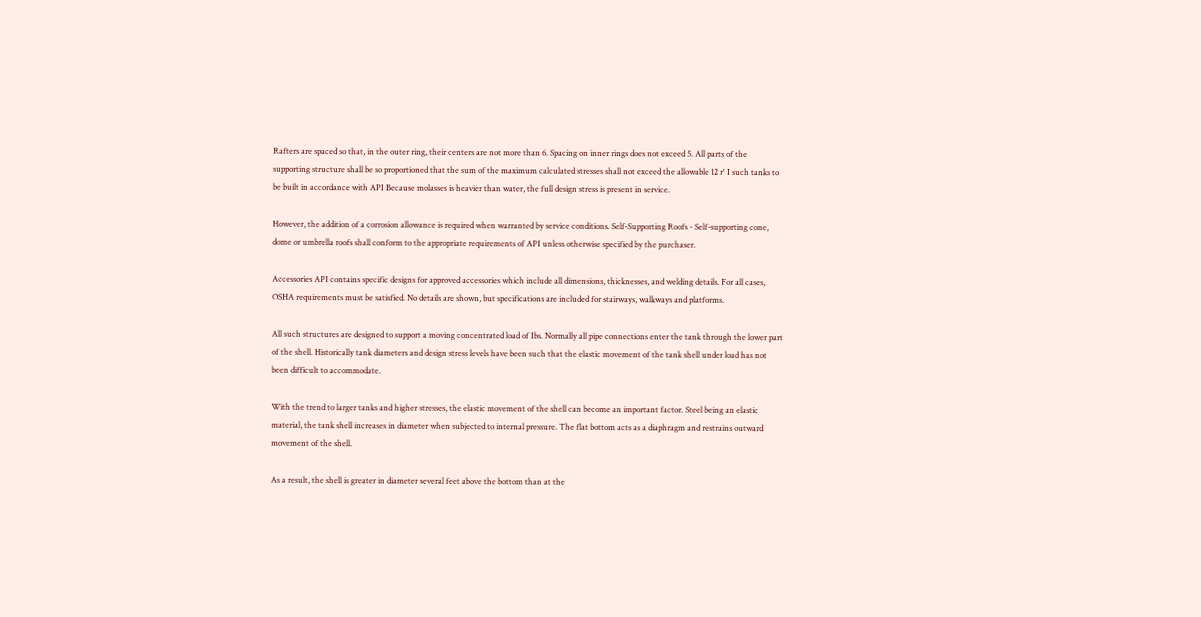Rafters are spaced so that, in the outer ring, their centers are not more than 6. Spacing on inner rings does not exceed 5. All parts of the supporting structure shall be so proportioned that the sum of the maximum calculated stresses shall not exceed the allowable 12 r' I such tanks to be built in accordance with API Because molasses is heavier than water, the full design stress is present in service.

However, the addition of a corrosion allowance is required when warranted by service conditions. Self-Supporting Roofs - Self-supporting cone, dome or umbrella roofs shall conform to the appropriate requirements of API unless otherwise specified by the purchaser.

Accessories API contains specific designs for approved accessories which include all dimensions, thicknesses, and welding details. For all cases, OSHA requirements must be satisfied. No details are shown, but specifications are included for stairways, walkways and platforms.

All such structures are designed to support a moving concentrated load of Ibs. Normally all pipe connections enter the tank through the lower part of the shell. Historically tank diameters and design stress levels have been such that the elastic movement of the tank shell under load has not been difficult to accommodate.

With the trend to larger tanks and higher stresses, the elastic movement of the shell can become an important factor. Steel being an elastic material, the tank shell increases in diameter when subjected to internal pressure. The flat bottom acts as a diaphragm and restrains outward movement of the shell.

As a result, the shell is greater in diameter several feet above the bottom than at the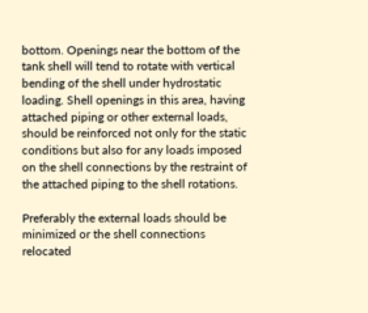bottom. Openings near the bottom of the tank shell will tend to rotate with vertical bending of the shell under hydrostatic loading. Shell openings in this area, having attached piping or other external loads, should be reinforced not only for the static conditions but also for any loads imposed on the shell connections by the restraint of the attached piping to the shell rotations.

Preferably the external loads should be minimized or the shell connections relocated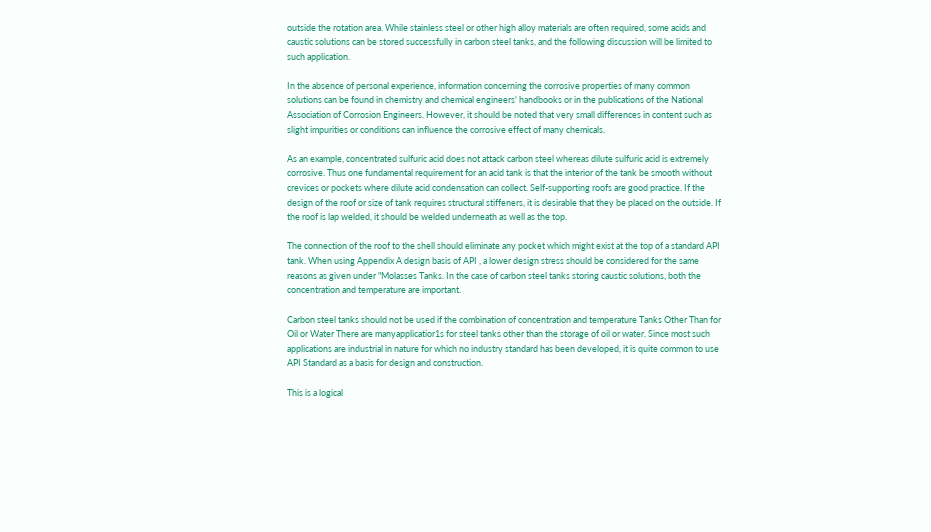outside the rotation area. While stainless steel or other high alloy materials are often required, some acids and caustic solutions can be stored successfully in carbon steel tanks, and the following discussion will be limited to such application.

In the absence of personal experience, information concerning the corrosive properties of many common solutions can be found in chemistry and chemical engineers' handbooks or in the publications of the National Association of Corrosion Engineers. However, it should be noted that very small differences in content such as slight impurities or conditions can influence the corrosive effect of many chemicals.

As an example, concentrated sulfuric acid does not attack carbon steel whereas dilute sulfuric acid is extremely corrosive. Thus one fundamental requirement for an acid tank is that the interior of the tank be smooth without crevices or pockets where dilute acid condensation can collect. Self-supporting roofs are good practice. If the design of the roof or size of tank requires structural stiffeners, it is desirable that they be placed on the outside. If the roof is lap welded, it should be welded underneath as well as the top.

The connection of the roof to the shell should eliminate any pocket which might exist at the top of a standard API tank. When using Appendix A design basis of API , a lower design stress should be considered for the same reasons as given under "Molasses Tanks. In the case of carbon steel tanks storing caustic solutions, both the concentration and temperature are important.

Carbon steel tanks should not be used if the combination of concentration and temperature Tanks Other Than for Oil or Water There are manyapplicatior1s for steel tanks other than the storage of oil or water. Since most such applications are industrial in nature for which no industry standard has been developed, it is quite common to use API Standard as a basis for design and construction.

This is a logical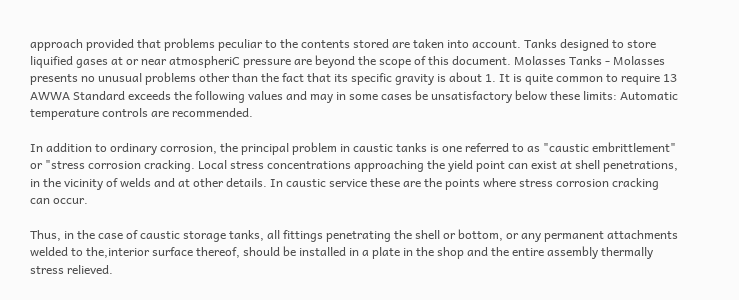approach provided that problems peculiar to the contents stored are taken into account. Tanks designed to store liquified gases at or near atmospheriC pressure are beyond the scope of this document. Molasses Tanks - Molasses presents no unusual problems other than the fact that its specific gravity is about 1. It is quite common to require 13 AWWA Standard exceeds the following values and may in some cases be unsatisfactory below these limits: Automatic temperature controls are recommended.

In addition to ordinary corrosion, the principal problem in caustic tanks is one referred to as "caustic embrittlement" or "stress corrosion cracking. Local stress concentrations approaching the yield point can exist at shell penetrations, in the vicinity of welds and at other details. In caustic service these are the points where stress corrosion cracking can occur.

Thus, in the case of caustic storage tanks, all fittings penetrating the shell or bottom, or any permanent attachments welded to the,interior surface thereof, should be installed in a plate in the shop and the entire assembly thermally stress relieved.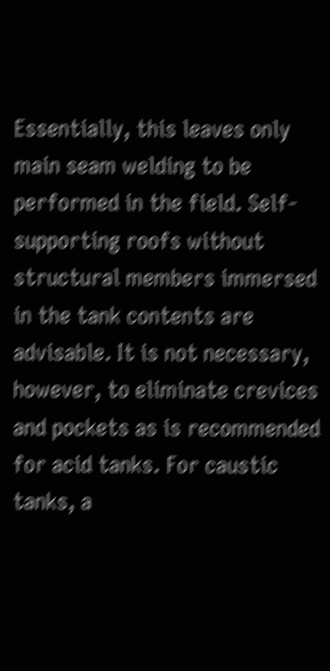Essentially, this leaves only main seam welding to be performed in the field. Self-supporting roofs without structural members immersed in the tank contents are advisable. It is not necessary, however, to eliminate crevices and pockets as is recommended for acid tanks. For caustic tanks, a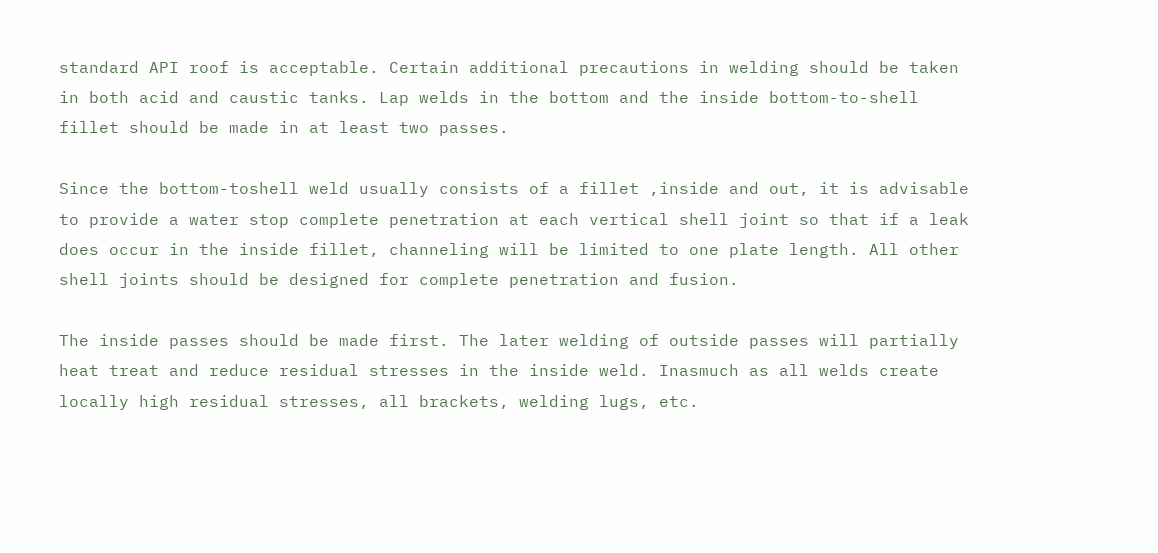standard API roof is acceptable. Certain additional precautions in welding should be taken in both acid and caustic tanks. Lap welds in the bottom and the inside bottom-to-shell fillet should be made in at least two passes.

Since the bottom-toshell weld usually consists of a fillet ,inside and out, it is advisable to provide a water stop complete penetration at each vertical shell joint so that if a leak does occur in the inside fillet, channeling will be limited to one plate length. All other shell joints should be designed for complete penetration and fusion.

The inside passes should be made first. The later welding of outside passes will partially heat treat and reduce residual stresses in the inside weld. Inasmuch as all welds create locally high residual stresses, all brackets, welding lugs, etc.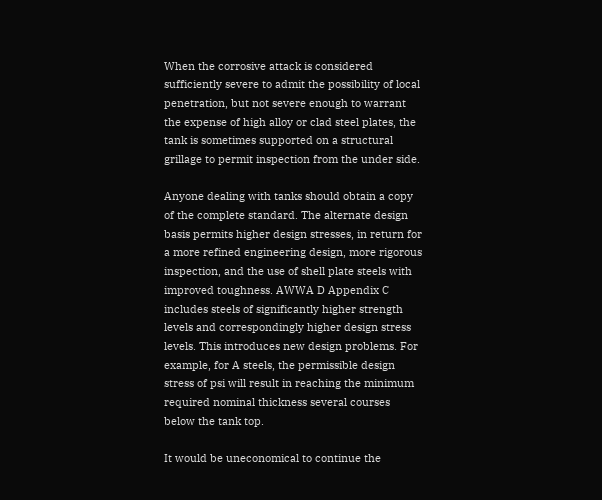When the corrosive attack is considered sufficiently severe to admit the possibility of local penetration, but not severe enough to warrant the expense of high alloy or clad steel plates, the tank is sometimes supported on a structural grillage to permit inspection from the under side.

Anyone dealing with tanks should obtain a copy of the complete standard. The alternate design basis permits higher design stresses, in return for a more refined engineering design, more rigorous inspection, and the use of shell plate steels with improved toughness. AWWA D Appendix C includes steels of significantly higher strength levels and correspondingly higher design stress levels. This introduces new design problems. For example, for A steels, the permissible design stress of psi will result in reaching the minimum required nominal thickness several courses below the tank top.

It would be uneconomical to continue the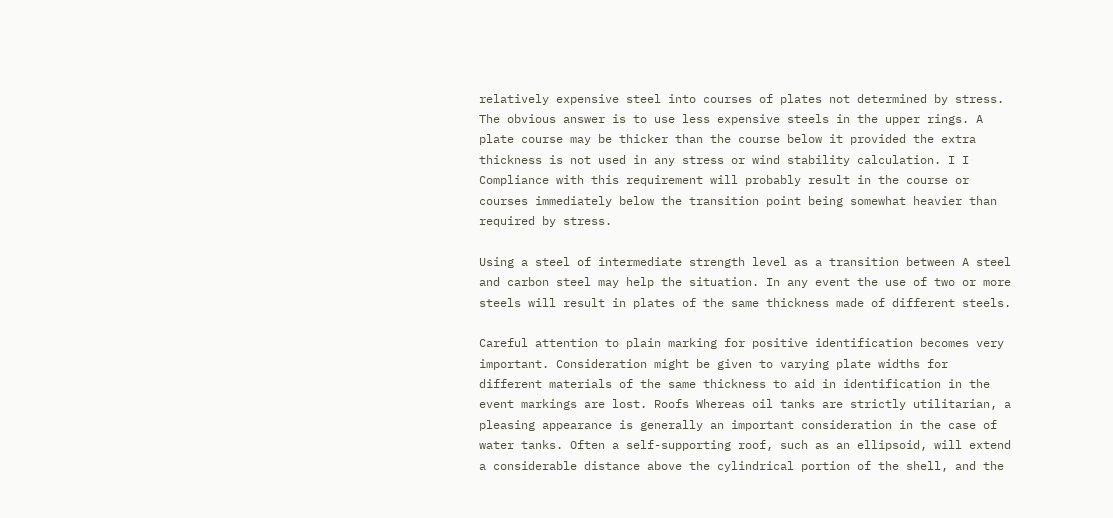relatively expensive steel into courses of plates not determined by stress. The obvious answer is to use less expensive steels in the upper rings. A plate course may be thicker than the course below it provided the extra thickness is not used in any stress or wind stability calculation. I I Compliance with this requirement will probably result in the course or courses immediately below the transition point being somewhat heavier than required by stress.

Using a steel of intermediate strength level as a transition between A steel and carbon steel may help the situation. In any event the use of two or more steels will result in plates of the same thickness made of different steels.

Careful attention to plain marking for positive identification becomes very important. Consideration might be given to varying plate widths for different materials of the same thickness to aid in identification in the event markings are lost. Roofs Whereas oil tanks are strictly utilitarian, a pleasing appearance is generally an important consideration in the case of water tanks. Often a self-supporting roof, such as an ellipsoid, will extend a considerable distance above the cylindrical portion of the shell, and the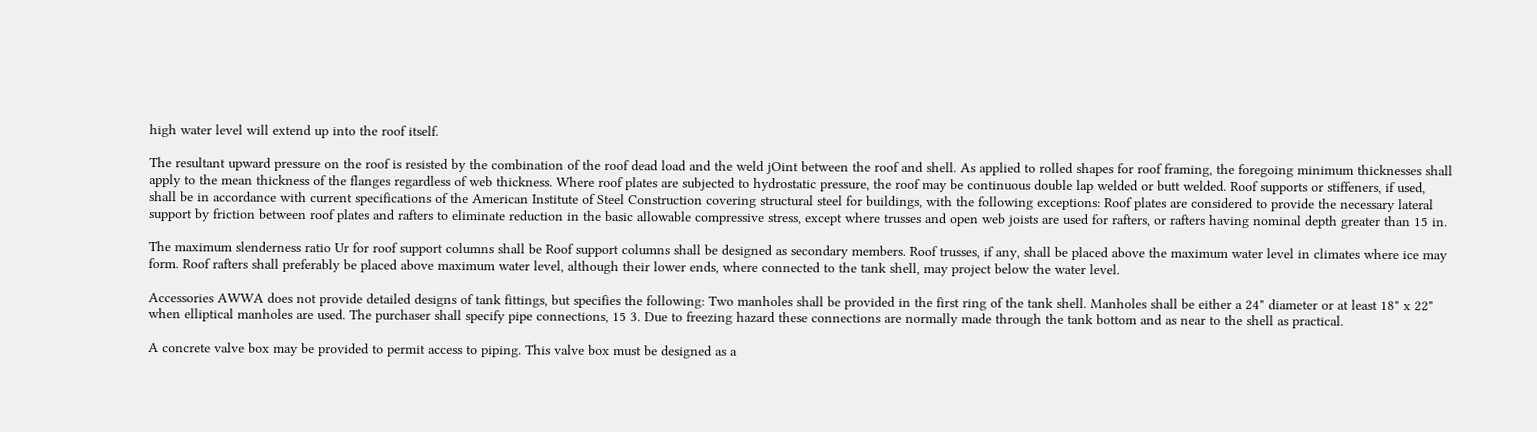high water level will extend up into the roof itself.

The resultant upward pressure on the roof is resisted by the combination of the roof dead load and the weld jOint between the roof and shell. As applied to rolled shapes for roof framing, the foregoing minimum thicknesses shall apply to the mean thickness of the flanges regardless of web thickness. Where roof plates are subjected to hydrostatic pressure, the roof may be continuous double lap welded or butt welded. Roof supports or stiffeners, if used, shall be in accordance with current specifications of the American Institute of Steel Construction covering structural steel for buildings, with the following exceptions: Roof plates are considered to provide the necessary lateral support by friction between roof plates and rafters to eliminate reduction in the basic allowable compressive stress, except where trusses and open web joists are used for rafters, or rafters having nominal depth greater than 15 in.

The maximum slenderness ratio Ur for roof support columns shall be Roof support columns shall be designed as secondary members. Roof trusses, if any, shall be placed above the maximum water level in climates where ice may form. Roof rafters shall preferably be placed above maximum water level, although their lower ends, where connected to the tank shell, may project below the water level.

Accessories AWWA does not provide detailed designs of tank fittings, but specifies the following: Two manholes shall be provided in the first ring of the tank shell. Manholes shall be either a 24" diameter or at least 18" x 22" when elliptical manholes are used. The purchaser shall specify pipe connections, 15 3. Due to freezing hazard these connections are normally made through the tank bottom and as near to the shell as practical.

A concrete valve box may be provided to permit access to piping. This valve box must be designed as a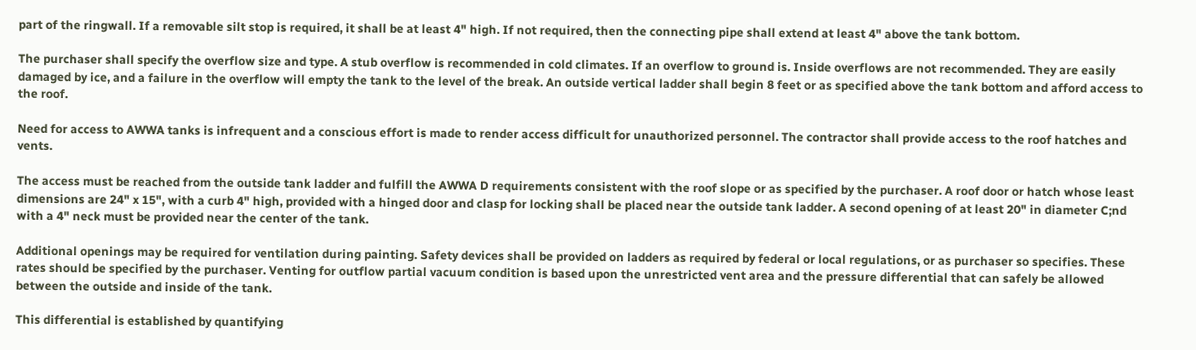part of the ringwall. If a removable silt stop is required, it shall be at least 4" high. If not required, then the connecting pipe shall extend at least 4" above the tank bottom.

The purchaser shall specify the overflow size and type. A stub overflow is recommended in cold climates. If an overflow to ground is. Inside overflows are not recommended. They are easily damaged by ice, and a failure in the overflow will empty the tank to the level of the break. An outside vertical ladder shall begin 8 feet or as specified above the tank bottom and afford access to the roof.

Need for access to AWWA tanks is infrequent and a conscious effort is made to render access difficult for unauthorized personnel. The contractor shall provide access to the roof hatches and vents.

The access must be reached from the outside tank ladder and fulfill the AWWA D requirements consistent with the roof slope or as specified by the purchaser. A roof door or hatch whose least dimensions are 24" x 15", with a curb 4" high, provided with a hinged door and clasp for locking shall be placed near the outside tank ladder. A second opening of at least 20" in diameter C;nd with a 4" neck must be provided near the center of the tank.

Additional openings may be required for ventilation during painting. Safety devices shall be provided on ladders as required by federal or local regulations, or as purchaser so specifies. These rates should be specified by the purchaser. Venting for outflow partial vacuum condition is based upon the unrestricted vent area and the pressure differential that can safely be allowed between the outside and inside of the tank.

This differential is established by quantifying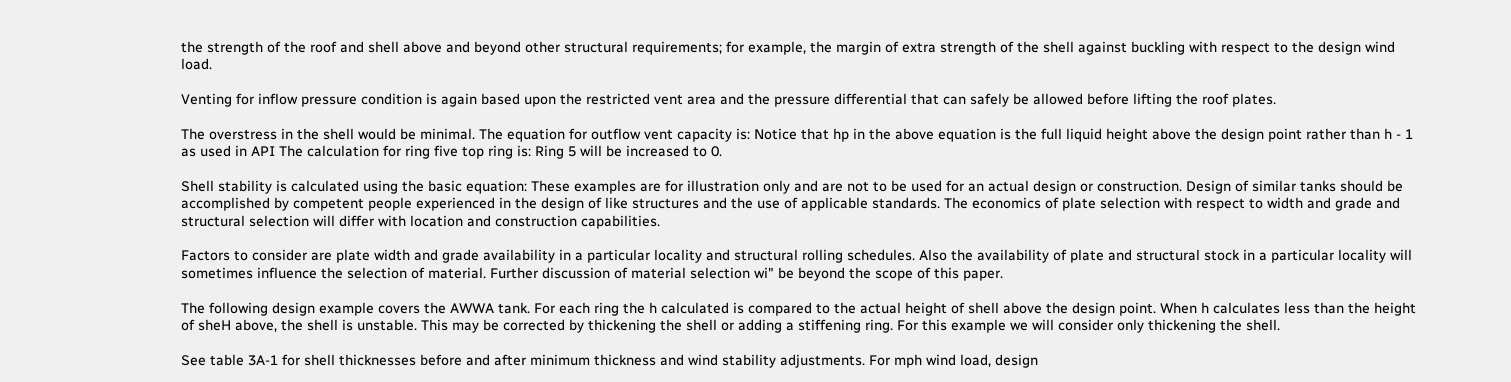the strength of the roof and shell above and beyond other structural requirements; for example, the margin of extra strength of the shell against buckling with respect to the design wind load.

Venting for inflow pressure condition is again based upon the restricted vent area and the pressure differential that can safely be allowed before lifting the roof plates.

The overstress in the shell would be minimal. The equation for outflow vent capacity is: Notice that hp in the above equation is the full liquid height above the design point rather than h - 1 as used in API The calculation for ring five top ring is: Ring 5 will be increased to 0.

Shell stability is calculated using the basic equation: These examples are for illustration only and are not to be used for an actual design or construction. Design of similar tanks should be accomplished by competent people experienced in the design of like structures and the use of applicable standards. The economics of plate selection with respect to width and grade and structural selection will differ with location and construction capabilities.

Factors to consider are plate width and grade availability in a particular locality and structural rolling schedules. Also the availability of plate and structural stock in a particular locality will sometimes influence the selection of material. Further discussion of material selection wi" be beyond the scope of this paper.

The following design example covers the AWWA tank. For each ring the h calculated is compared to the actual height of shell above the design point. When h calculates less than the height of sheH above, the shell is unstable. This may be corrected by thickening the shell or adding a stiffening ring. For this example we will consider only thickening the shell.

See table 3A-1 for shell thicknesses before and after minimum thickness and wind stability adjustments. For mph wind load, design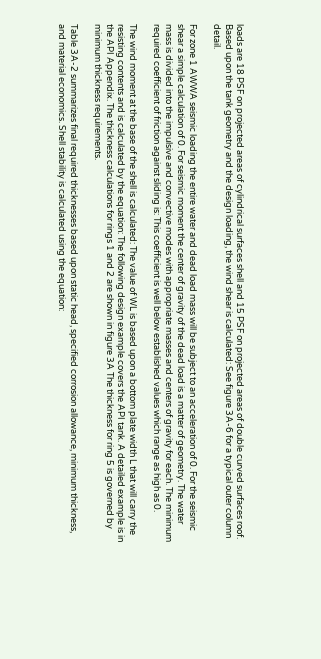loads are 18 PSF on projected areas of cylindrical surfaces shell and 15 PSF on projected areas of double curved surfaces roof. Based upon the tank geometry and the design loading, the wind shear is calculated: See figure 3A-6 for a typical outer column detail.

For zone 1 AWWA seismic loading the entire water and dead load mass will be subject to an acceleration of 0. For the seismic shear a simple calculation of 0. For seismic moment the center of gravity of the dead load is a matter of geometry. The water mass is divided into the impulsive and convective modes with appropriate masses and centers of gravity for each. The minimum required coefficient of friction against sliding is: This coefficient is well below established values which range as high as 0.

The wind moment at the base of the shell is calculated: The value of WL is based upon a bottom plate width L that will carry the resisting contents and is calculated by the equation: The following design example covers the API tank. A detailed example is in the API Appendix. The thickness calculations for rings 1 and 2 are shown in figure 3A The thickness for ring 5 is governed by minimum thickness requirements.

Table 3A-2 summarizes final required thicknesses based upon static head, specified corrosion allowance, minimum thickness, and material economics. Shell stability is calculated using the equation: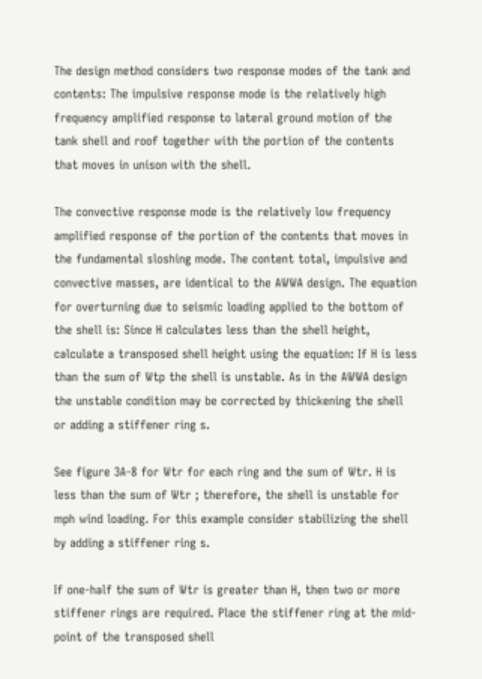The design method considers two response modes of the tank and contents: The impulsive response mode is the relatively high frequency amplified response to lateral ground motion of the tank shell and roof together with the portion of the contents that moves in unison with the shell.

The convective response mode is the relatively low frequency amplified response of the portion of the contents that moves in the fundamental sloshing mode. The content total, impulsive and convective masses, are identical to the AWWA design. The equation for overturning due to seismic loading applied to the bottom of the shell is: Since H calculates less than the shell height, calculate a transposed shell height using the equation: If H is less than the sum of Wtp the shell is unstable. As in the AWWA design the unstable condition may be corrected by thickening the shell or adding a stiffener ring s.

See figure 3A-8 for Wtr for each ring and the sum of Wtr. H is less than the sum of Wtr ; therefore, the shell is unstable for mph wind loading. For this example consider stabilizing the shell by adding a stiffener ring s.

If one-half the sum of Wtr is greater than H, then two or more stiffener rings are required. Place the stiffener ring at the mid-point of the transposed shell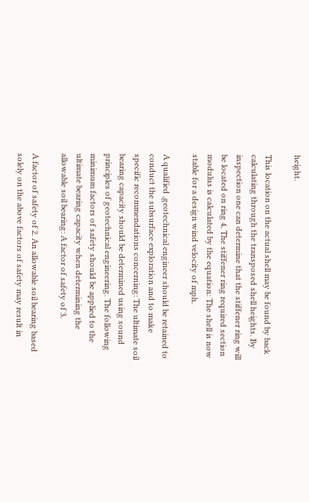height.

This location on the actual shell may be found by back calculating through the transposed shell heights. By inspection one can determine that the stiffener ring will be located on ring 4, The stiffener ring required section modulus is calculated by the equation: The shell is now stable for a design wind velocity of mph.

A qualified ,geotechnical engineer should be retained to conduct the subsurface exploration and to make specific recommendations concerning: The ultimate soil bearing capacity should be determined using sound principles of geotechnical engineering. The following minimum factors of safety should be applied to the ultimate bearing capacity when determining the allowable soil bearing: A factor of safety of 3.

A factor of safety of 2. An allowable soil bearing based solely on the above factors of safety may result in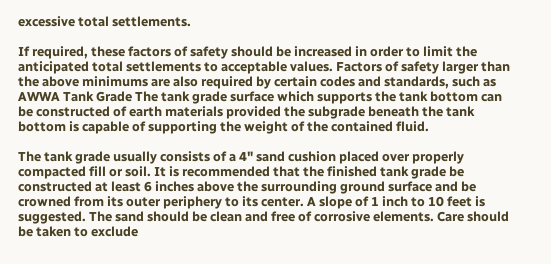excessive total settlements.

If required, these factors of safety should be increased in order to limit the anticipated total settlements to acceptable values. Factors of safety larger than the above minimums are also required by certain codes and standards, such as AWWA Tank Grade The tank grade surface which supports the tank bottom can be constructed of earth materials provided the subgrade beneath the tank bottom is capable of supporting the weight of the contained fluid.

The tank grade usually consists of a 4" sand cushion placed over properly compacted fill or soil. It is recommended that the finished tank grade be constructed at least 6 inches above the surrounding ground surface and be crowned from its outer periphery to its center. A slope of 1 inch to 10 feet is suggested. The sand should be clean and free of corrosive elements. Care should be taken to exclude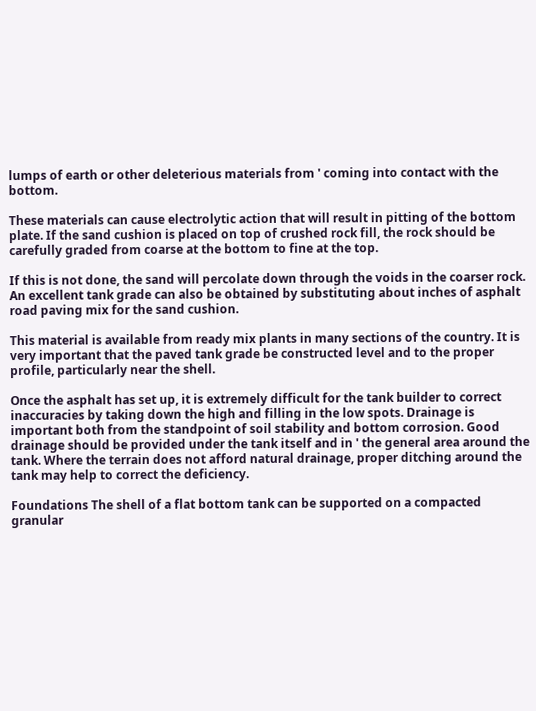lumps of earth or other deleterious materials from ' coming into contact with the bottom.

These materials can cause electrolytic action that will result in pitting of the bottom plate. If the sand cushion is placed on top of crushed rock fill, the rock should be carefully graded from coarse at the bottom to fine at the top.

If this is not done, the sand will percolate down through the voids in the coarser rock. An excellent tank grade can also be obtained by substituting about inches of asphalt road paving mix for the sand cushion.

This material is available from ready mix plants in many sections of the country. It is very important that the paved tank grade be constructed level and to the proper profile, particularly near the shell.

Once the asphalt has set up, it is extremely difficult for the tank builder to correct inaccuracies by taking down the high and filling in the low spots. Drainage is important both from the standpoint of soil stability and bottom corrosion. Good drainage should be provided under the tank itself and in ' the general area around the tank. Where the terrain does not afford natural drainage, proper ditching around the tank may help to correct the deficiency.

Foundations The shell of a flat bottom tank can be supported on a compacted granular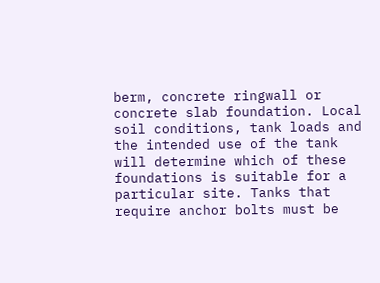berm, concrete ringwall or concrete slab foundation. Local soil conditions, tank loads and the intended use of the tank will determine which of these foundations is suitable for a particular site. Tanks that require anchor bolts must be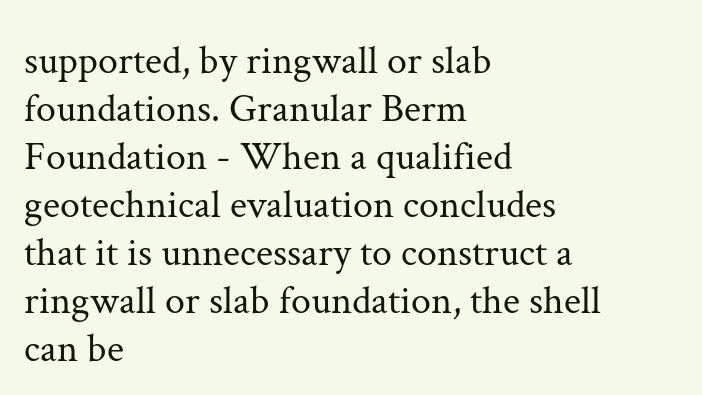supported, by ringwall or slab foundations. Granular Berm Foundation - When a qualified geotechnical evaluation concludes that it is unnecessary to construct a ringwall or slab foundation, the shell can be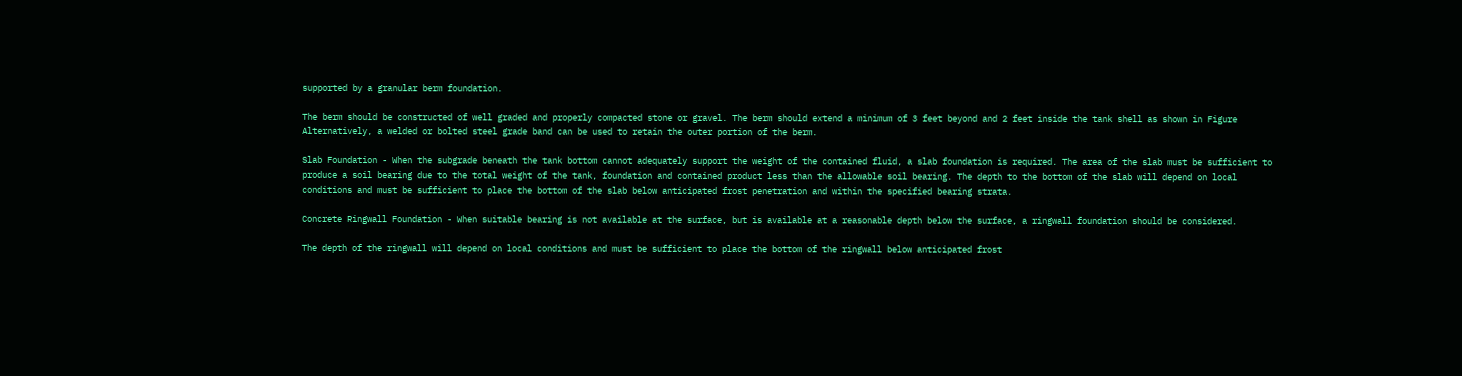supported by a granular berm foundation.

The berm should be constructed of well graded and properly compacted stone or gravel. The berm should extend a minimum of 3 feet beyond and 2 feet inside the tank shell as shown in Figure Alternatively, a welded or bolted steel grade band can be used to retain the outer portion of the berm.

Slab Foundation - When the subgrade beneath the tank bottom cannot adequately support the weight of the contained fluid, a slab foundation is required. The area of the slab must be sufficient to produce a soil bearing due to the total weight of the tank, foundation and contained product less than the allowable soil bearing. The depth to the bottom of the slab will depend on local conditions and must be sufficient to place the bottom of the slab below anticipated frost penetration and within the specified bearing strata.

Concrete Ringwall Foundation - When suitable bearing is not available at the surface, but is available at a reasonable depth below the surface, a ringwall foundation should be considered.

The depth of the ringwall will depend on local conditions and must be sufficient to place the bottom of the ringwall below anticipated frost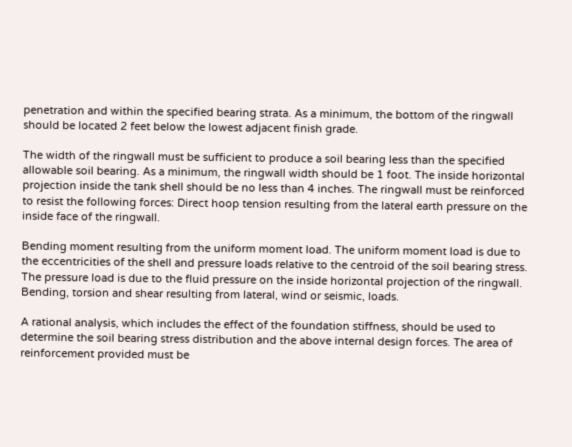penetration and within the specified bearing strata. As a minimum, the bottom of the ringwall should be located 2 feet below the lowest adjacent finish grade.

The width of the ringwall must be sufficient to produce a soil bearing less than the specified allowable soil bearing. As a minimum, the ringwall width should be 1 foot. The inside horizontal projection inside the tank shell should be no less than 4 inches. The ringwall must be reinforced to resist the following forces: Direct hoop tension resulting from the lateral earth pressure on the inside face of the ringwall.

Bending moment resulting from the uniform moment load. The uniform moment load is due to the eccentricities of the shell and pressure loads relative to the centroid of the soil bearing stress. The pressure load is due to the fluid pressure on the inside horizontal projection of the ringwall. Bending, torsion and shear resulting from lateral, wind or seismic, loads.

A rational analysis, which includes the effect of the foundation stiffness, should be used to determine the soil bearing stress distribution and the above internal design forces. The area of reinforcement provided must be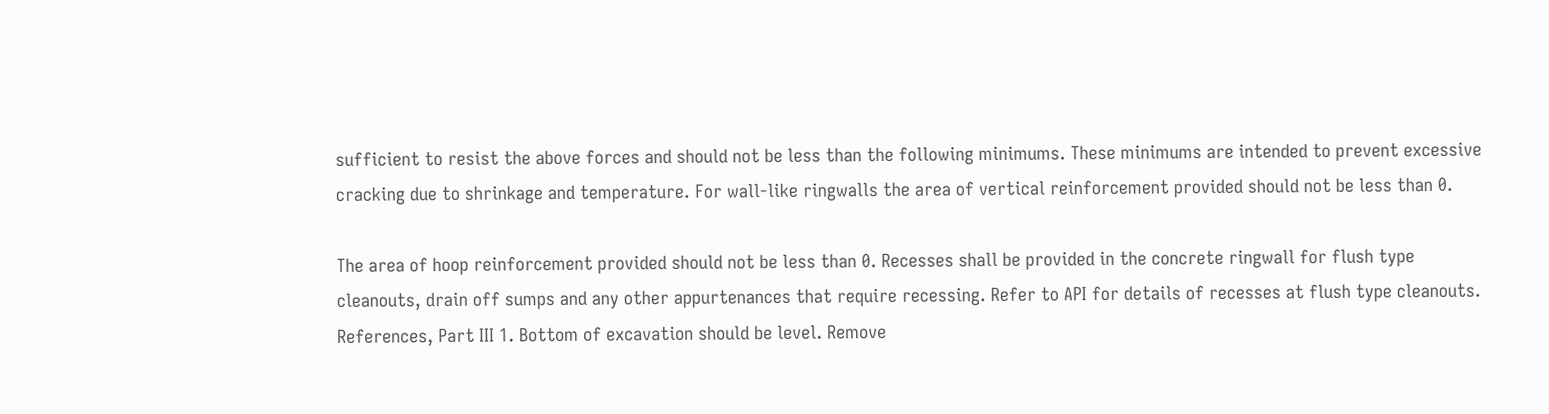sufficient to resist the above forces and should not be less than the following minimums. These minimums are intended to prevent excessive cracking due to shrinkage and temperature. For wall-like ringwalls the area of vertical reinforcement provided should not be less than 0.

The area of hoop reinforcement provided should not be less than 0. Recesses shall be provided in the concrete ringwall for flush type cleanouts, drain off sumps and any other appurtenances that require recessing. Refer to API for details of recesses at flush type cleanouts. References, Part III 1. Bottom of excavation should be level. Remove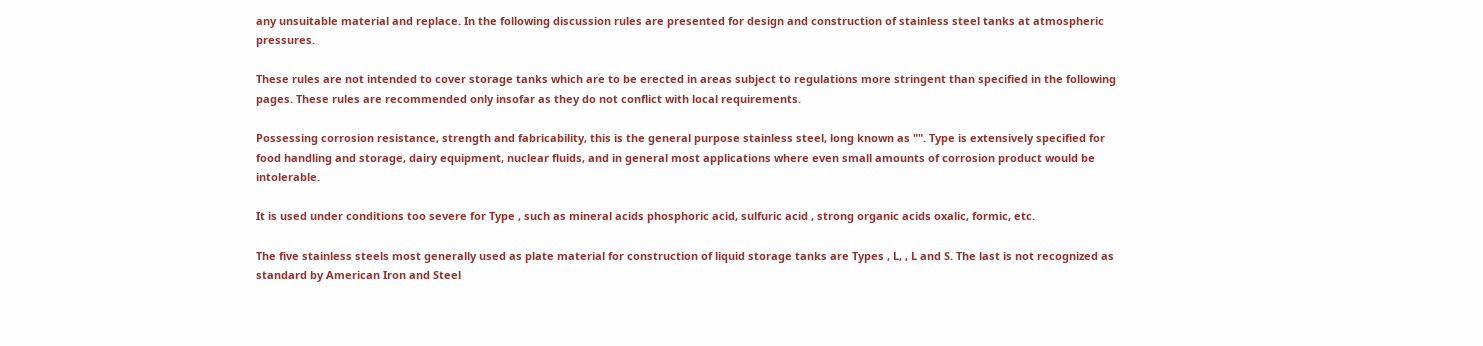any unsuitable material and replace. In the following discussion rules are presented for design and construction of stainless steel tanks at atmospheric pressures.

These rules are not intended to cover storage tanks which are to be erected in areas subject to regulations more stringent than specified in the following pages. These rules are recommended only insofar as they do not conflict with local requirements.

Possessing corrosion resistance, strength and fabricability, this is the general purpose stainless steel, long known as "". Type is extensively specified for food handling and storage, dairy equipment, nuclear fluids, and in general most applications where even small amounts of corrosion product would be intolerable.

It is used under conditions too severe for Type , such as mineral acids phosphoric acid, sulfuric acid , strong organic acids oxalic, formic, etc.

The five stainless steels most generally used as plate material for construction of liquid storage tanks are Types , L, , L and S. The last is not recognized as standard by American Iron and Steel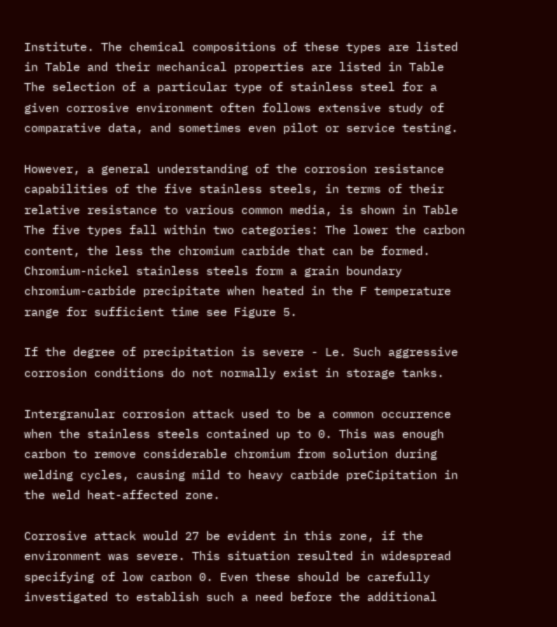Institute. The chemical compositions of these types are listed in Table and their mechanical properties are listed in Table The selection of a particular type of stainless steel for a given corrosive environment often follows extensive study of comparative data, and sometimes even pilot or service testing.

However, a general understanding of the corrosion resistance capabilities of the five stainless steels, in terms of their relative resistance to various common media, is shown in Table The five types fall within two categories: The lower the carbon content, the less the chromium carbide that can be formed. Chromium-nickel stainless steels form a grain boundary chromium-carbide precipitate when heated in the F temperature range for sufficient time see Figure 5.

If the degree of precipitation is severe - Le. Such aggressive corrosion conditions do not normally exist in storage tanks.

Intergranular corrosion attack used to be a common occurrence when the stainless steels contained up to 0. This was enough carbon to remove considerable chromium from solution during welding cycles, causing mild to heavy carbide preCipitation in the weld heat-affected zone.

Corrosive attack would 27 be evident in this zone, if the environment was severe. This situation resulted in widespread specifying of low carbon 0. Even these should be carefully investigated to establish such a need before the additional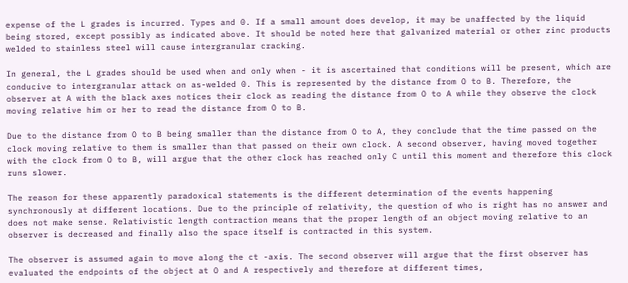expense of the L grades is incurred. Types and 0. If a small amount does develop, it may be unaffected by the liquid being stored, except possibly as indicated above. It should be noted here that galvanized material or other zinc products welded to stainless steel will cause intergranular cracking.

In general, the L grades should be used when and only when - it is ascertained that conditions will be present, which are conducive to intergranular attack on as-welded 0. This is represented by the distance from O to B. Therefore, the observer at A with the black axes notices their clock as reading the distance from O to A while they observe the clock moving relative him or her to read the distance from O to B.

Due to the distance from O to B being smaller than the distance from O to A, they conclude that the time passed on the clock moving relative to them is smaller than that passed on their own clock. A second observer, having moved together with the clock from O to B, will argue that the other clock has reached only C until this moment and therefore this clock runs slower.

The reason for these apparently paradoxical statements is the different determination of the events happening synchronously at different locations. Due to the principle of relativity, the question of who is right has no answer and does not make sense. Relativistic length contraction means that the proper length of an object moving relative to an observer is decreased and finally also the space itself is contracted in this system.

The observer is assumed again to move along the ct -axis. The second observer will argue that the first observer has evaluated the endpoints of the object at O and A respectively and therefore at different times,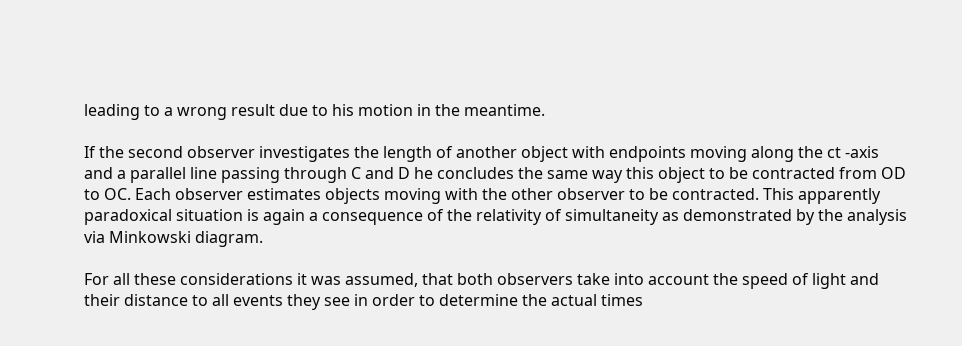leading to a wrong result due to his motion in the meantime.

If the second observer investigates the length of another object with endpoints moving along the ct -axis and a parallel line passing through C and D he concludes the same way this object to be contracted from OD to OC. Each observer estimates objects moving with the other observer to be contracted. This apparently paradoxical situation is again a consequence of the relativity of simultaneity as demonstrated by the analysis via Minkowski diagram.

For all these considerations it was assumed, that both observers take into account the speed of light and their distance to all events they see in order to determine the actual times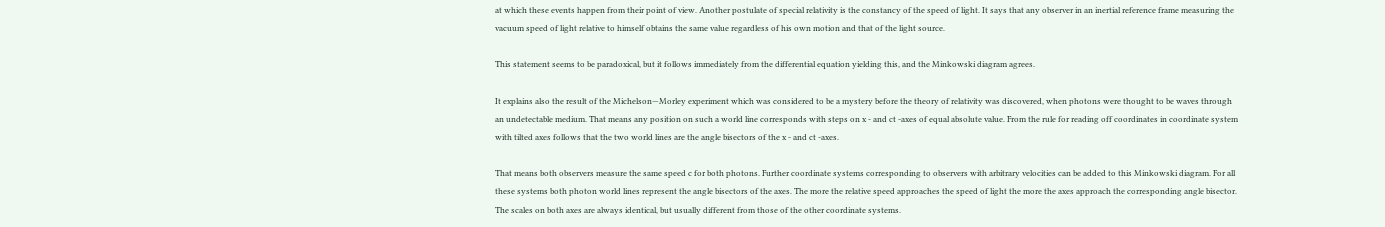at which these events happen from their point of view. Another postulate of special relativity is the constancy of the speed of light. It says that any observer in an inertial reference frame measuring the vacuum speed of light relative to himself obtains the same value regardless of his own motion and that of the light source.

This statement seems to be paradoxical, but it follows immediately from the differential equation yielding this, and the Minkowski diagram agrees.

It explains also the result of the Michelson—Morley experiment which was considered to be a mystery before the theory of relativity was discovered, when photons were thought to be waves through an undetectable medium. That means any position on such a world line corresponds with steps on x - and ct -axes of equal absolute value. From the rule for reading off coordinates in coordinate system with tilted axes follows that the two world lines are the angle bisectors of the x - and ct -axes.

That means both observers measure the same speed c for both photons. Further coordinate systems corresponding to observers with arbitrary velocities can be added to this Minkowski diagram. For all these systems both photon world lines represent the angle bisectors of the axes. The more the relative speed approaches the speed of light the more the axes approach the corresponding angle bisector. The scales on both axes are always identical, but usually different from those of the other coordinate systems.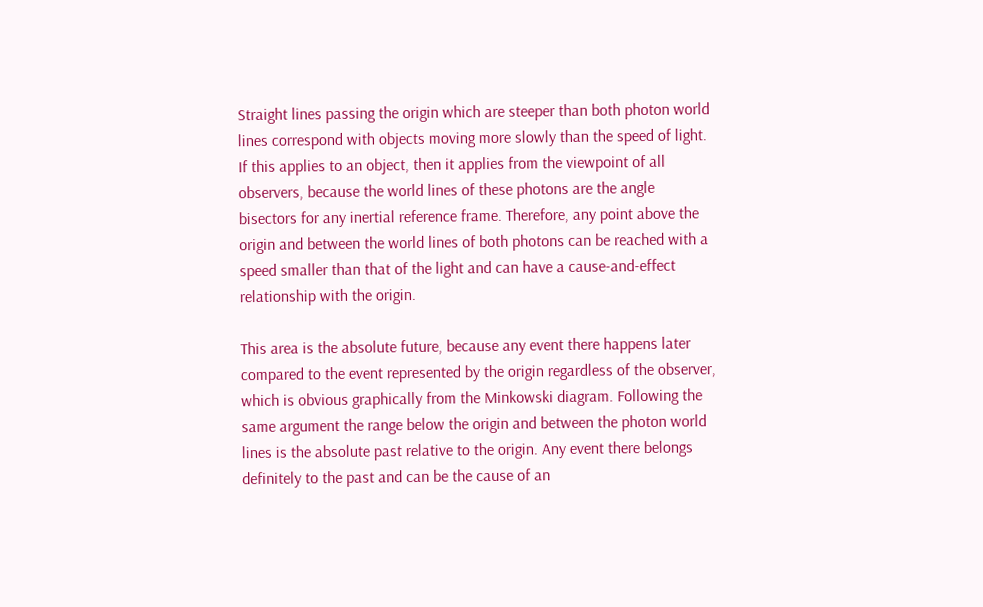Straight lines passing the origin which are steeper than both photon world lines correspond with objects moving more slowly than the speed of light. If this applies to an object, then it applies from the viewpoint of all observers, because the world lines of these photons are the angle bisectors for any inertial reference frame. Therefore, any point above the origin and between the world lines of both photons can be reached with a speed smaller than that of the light and can have a cause-and-effect relationship with the origin.

This area is the absolute future, because any event there happens later compared to the event represented by the origin regardless of the observer, which is obvious graphically from the Minkowski diagram. Following the same argument the range below the origin and between the photon world lines is the absolute past relative to the origin. Any event there belongs definitely to the past and can be the cause of an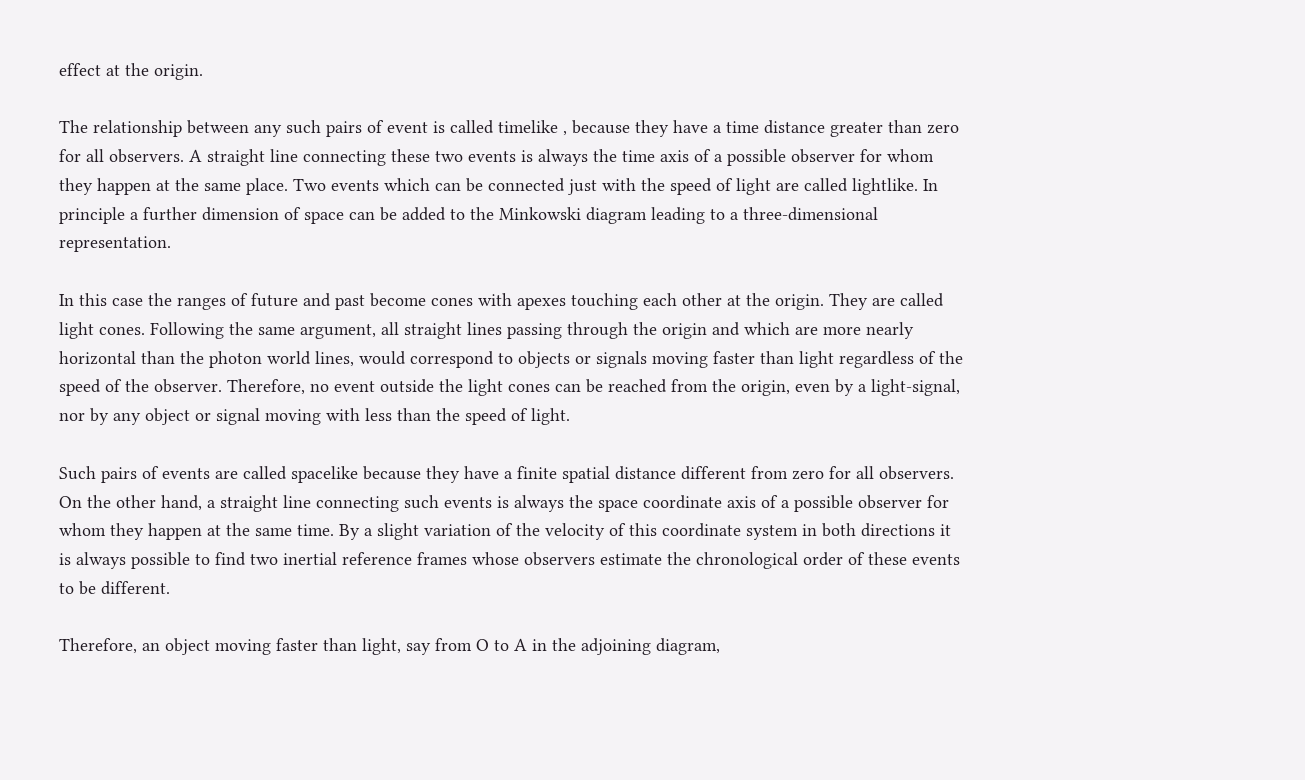effect at the origin.

The relationship between any such pairs of event is called timelike , because they have a time distance greater than zero for all observers. A straight line connecting these two events is always the time axis of a possible observer for whom they happen at the same place. Two events which can be connected just with the speed of light are called lightlike. In principle a further dimension of space can be added to the Minkowski diagram leading to a three-dimensional representation.

In this case the ranges of future and past become cones with apexes touching each other at the origin. They are called light cones. Following the same argument, all straight lines passing through the origin and which are more nearly horizontal than the photon world lines, would correspond to objects or signals moving faster than light regardless of the speed of the observer. Therefore, no event outside the light cones can be reached from the origin, even by a light-signal, nor by any object or signal moving with less than the speed of light.

Such pairs of events are called spacelike because they have a finite spatial distance different from zero for all observers. On the other hand, a straight line connecting such events is always the space coordinate axis of a possible observer for whom they happen at the same time. By a slight variation of the velocity of this coordinate system in both directions it is always possible to find two inertial reference frames whose observers estimate the chronological order of these events to be different.

Therefore, an object moving faster than light, say from O to A in the adjoining diagram,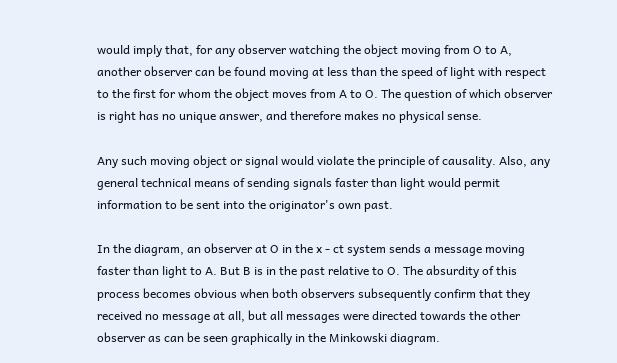would imply that, for any observer watching the object moving from O to A, another observer can be found moving at less than the speed of light with respect to the first for whom the object moves from A to O. The question of which observer is right has no unique answer, and therefore makes no physical sense.

Any such moving object or signal would violate the principle of causality. Also, any general technical means of sending signals faster than light would permit information to be sent into the originator's own past.

In the diagram, an observer at O in the x - ct system sends a message moving faster than light to A. But B is in the past relative to O. The absurdity of this process becomes obvious when both observers subsequently confirm that they received no message at all, but all messages were directed towards the other observer as can be seen graphically in the Minkowski diagram.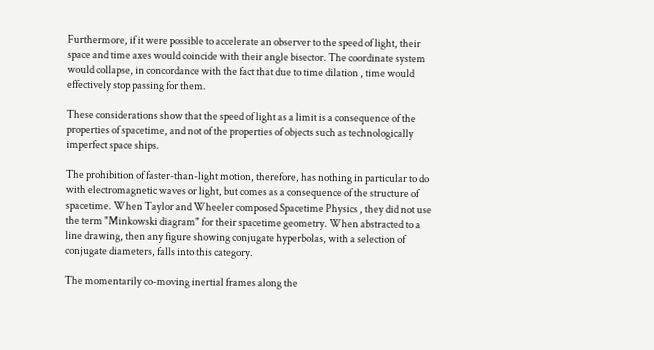Furthermore, if it were possible to accelerate an observer to the speed of light, their space and time axes would coincide with their angle bisector. The coordinate system would collapse, in concordance with the fact that due to time dilation , time would effectively stop passing for them.

These considerations show that the speed of light as a limit is a consequence of the properties of spacetime, and not of the properties of objects such as technologically imperfect space ships.

The prohibition of faster-than-light motion, therefore, has nothing in particular to do with electromagnetic waves or light, but comes as a consequence of the structure of spacetime. When Taylor and Wheeler composed Spacetime Physics , they did not use the term "Minkowski diagram" for their spacetime geometry. When abstracted to a line drawing, then any figure showing conjugate hyperbolas, with a selection of conjugate diameters, falls into this category.

The momentarily co-moving inertial frames along the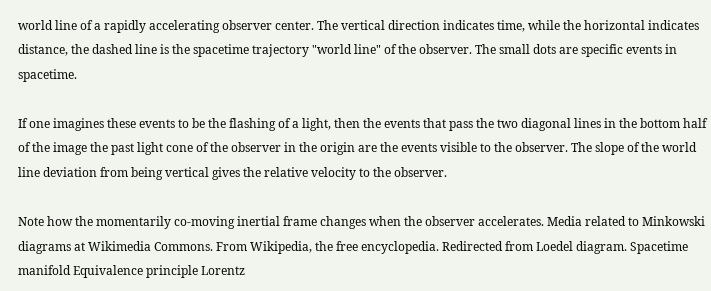world line of a rapidly accelerating observer center. The vertical direction indicates time, while the horizontal indicates distance, the dashed line is the spacetime trajectory "world line" of the observer. The small dots are specific events in spacetime.

If one imagines these events to be the flashing of a light, then the events that pass the two diagonal lines in the bottom half of the image the past light cone of the observer in the origin are the events visible to the observer. The slope of the world line deviation from being vertical gives the relative velocity to the observer.

Note how the momentarily co-moving inertial frame changes when the observer accelerates. Media related to Minkowski diagrams at Wikimedia Commons. From Wikipedia, the free encyclopedia. Redirected from Loedel diagram. Spacetime manifold Equivalence principle Lorentz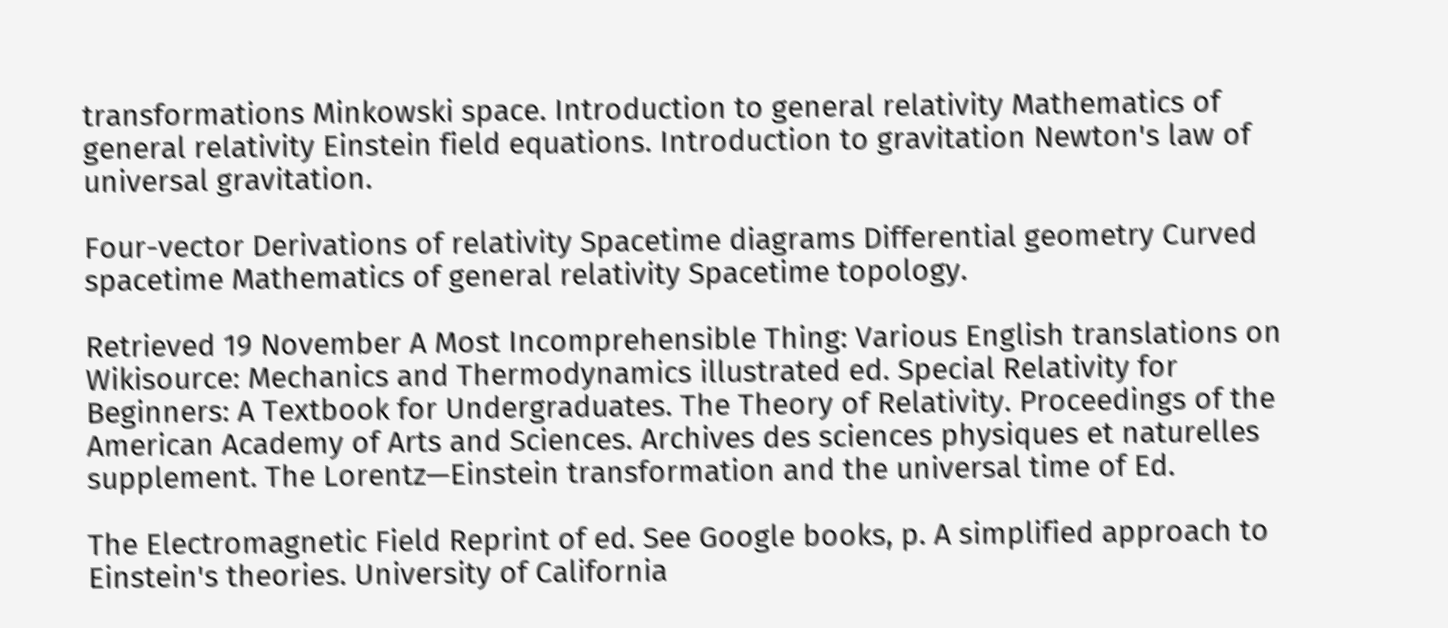transformations Minkowski space. Introduction to general relativity Mathematics of general relativity Einstein field equations. Introduction to gravitation Newton's law of universal gravitation.

Four-vector Derivations of relativity Spacetime diagrams Differential geometry Curved spacetime Mathematics of general relativity Spacetime topology.

Retrieved 19 November A Most Incomprehensible Thing: Various English translations on Wikisource: Mechanics and Thermodynamics illustrated ed. Special Relativity for Beginners: A Textbook for Undergraduates. The Theory of Relativity. Proceedings of the American Academy of Arts and Sciences. Archives des sciences physiques et naturelles supplement. The Lorentz—Einstein transformation and the universal time of Ed.

The Electromagnetic Field Reprint of ed. See Google books, p. A simplified approach to Einstein's theories. University of California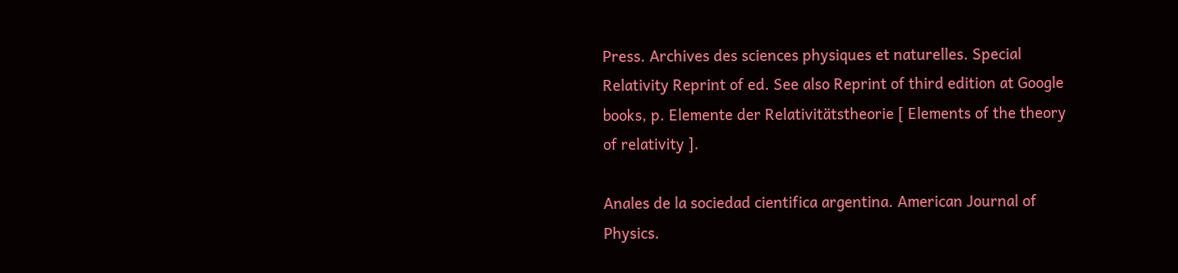Press. Archives des sciences physiques et naturelles. Special Relativity Reprint of ed. See also Reprint of third edition at Google books, p. Elemente der Relativitätstheorie [ Elements of the theory of relativity ].

Anales de la sociedad cientifica argentina. American Journal of Physics.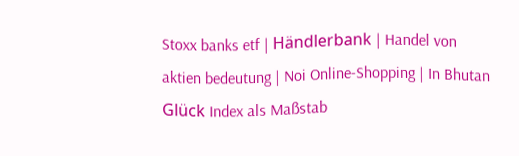Stoxx banks etf | Händlerbank | Handel von aktien bedeutung | Noi Online-Shopping | In Bhutan Glück Index als Maßstab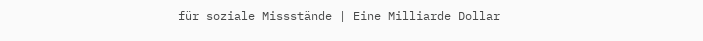für soziale Missstände | Eine Milliarde Dollar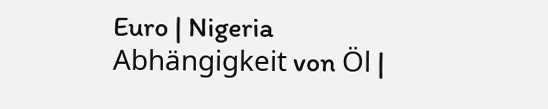Euro | Nigeria Abhängigkeit von Öl |